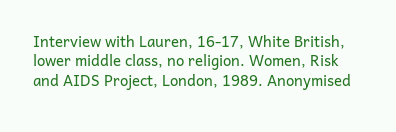Interview with Lauren, 16-17, White British, lower middle class, no religion. Women, Risk and AIDS Project, London, 1989. Anonymised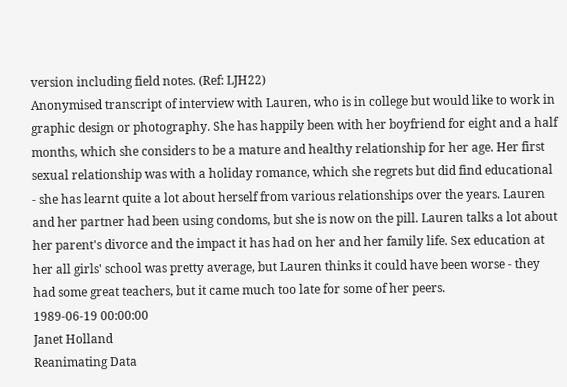version including field notes. (Ref: LJH22)
Anonymised transcript of interview with Lauren, who is in college but would like to work in graphic design or photography. She has happily been with her boyfriend for eight and a half months, which she considers to be a mature and healthy relationship for her age. Her first sexual relationship was with a holiday romance, which she regrets but did find educational - she has learnt quite a lot about herself from various relationships over the years. Lauren and her partner had been using condoms, but she is now on the pill. Lauren talks a lot about her parent's divorce and the impact it has had on her and her family life. Sex education at her all girls' school was pretty average, but Lauren thinks it could have been worse - they had some great teachers, but it came much too late for some of her peers.
1989-06-19 00:00:00
Janet Holland
Reanimating Data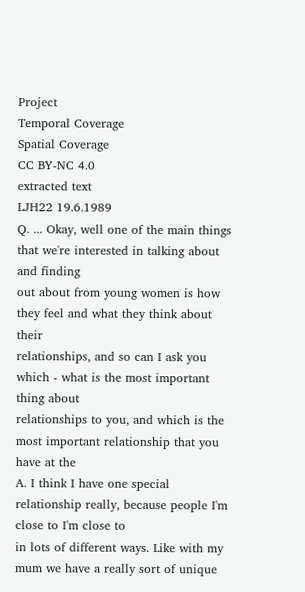Project
Temporal Coverage
Spatial Coverage
CC BY-NC 4.0
extracted text
LJH22 19.6.1989
Q. ... Okay, well one of the main things that we're interested in talking about and finding
out about from young women is how they feel and what they think about their
relationships, and so can I ask you which - what is the most important thing about
relationships to you, and which is the most important relationship that you have at the
A. I think I have one special relationship really, because people I'm close to I'm close to
in lots of different ways. Like with my mum we have a really sort of unique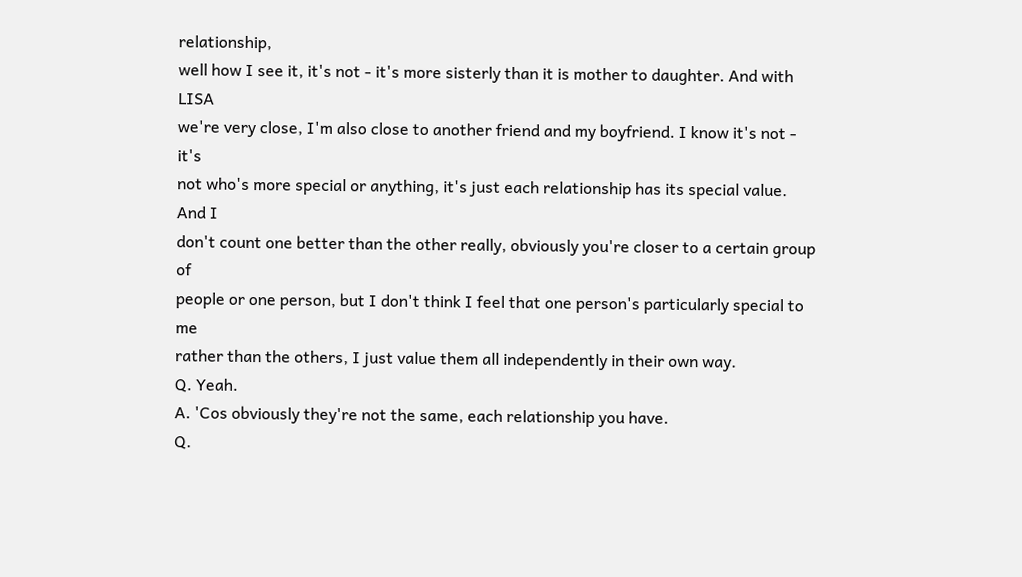relationship,
well how I see it, it's not - it's more sisterly than it is mother to daughter. And with LISA
we're very close, I'm also close to another friend and my boyfriend. I know it's not - it's
not who's more special or anything, it's just each relationship has its special value. And I
don't count one better than the other really, obviously you're closer to a certain group of
people or one person, but I don't think I feel that one person's particularly special to me
rather than the others, I just value them all independently in their own way.
Q. Yeah.
A. 'Cos obviously they're not the same, each relationship you have.
Q.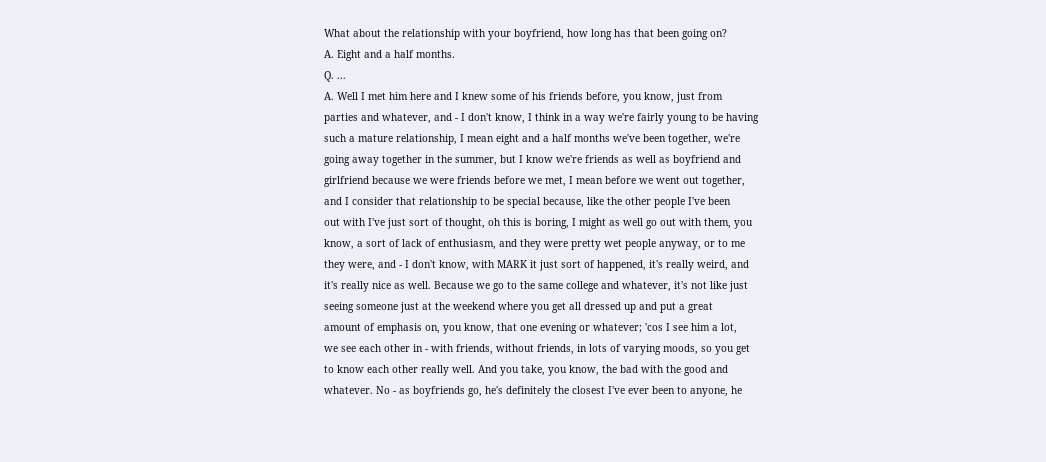What about the relationship with your boyfriend, how long has that been going on?
A. Eight and a half months.
Q. ...
A. Well I met him here and I knew some of his friends before, you know, just from
parties and whatever, and - I don't know, I think in a way we're fairly young to be having
such a mature relationship, I mean eight and a half months we've been together, we're
going away together in the summer, but I know we're friends as well as boyfriend and
girlfriend because we were friends before we met, I mean before we went out together,
and I consider that relationship to be special because, like the other people I've been
out with I've just sort of thought, oh this is boring, I might as well go out with them, you
know, a sort of lack of enthusiasm, and they were pretty wet people anyway, or to me
they were, and - I don't know, with MARK it just sort of happened, it's really weird, and
it's really nice as well. Because we go to the same college and whatever, it's not like just
seeing someone just at the weekend where you get all dressed up and put a great
amount of emphasis on, you know, that one evening or whatever; 'cos I see him a lot,
we see each other in - with friends, without friends, in lots of varying moods, so you get
to know each other really well. And you take, you know, the bad with the good and
whatever. No - as boyfriends go, he's definitely the closest I've ever been to anyone, he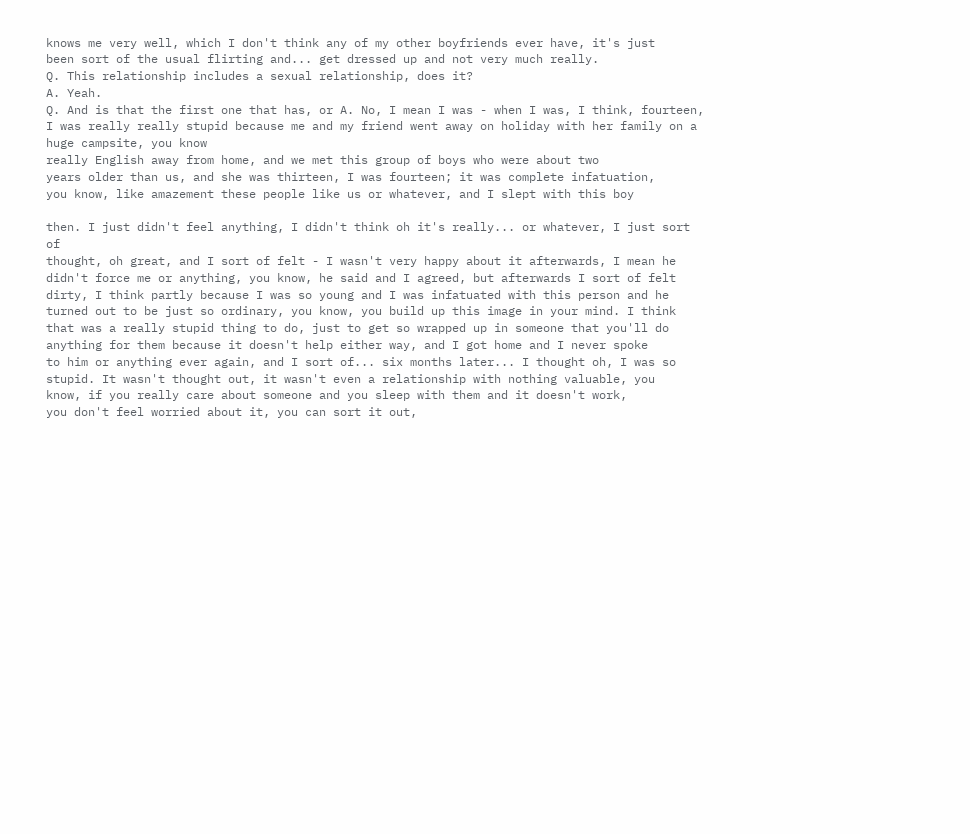knows me very well, which I don't think any of my other boyfriends ever have, it's just
been sort of the usual flirting and... get dressed up and not very much really.
Q. This relationship includes a sexual relationship, does it?
A. Yeah.
Q. And is that the first one that has, or A. No, I mean I was - when I was, I think, fourteen, I was really really stupid because me and my friend went away on holiday with her family on a huge campsite, you know
really English away from home, and we met this group of boys who were about two
years older than us, and she was thirteen, I was fourteen; it was complete infatuation,
you know, like amazement these people like us or whatever, and I slept with this boy

then. I just didn't feel anything, I didn't think oh it's really... or whatever, I just sort of
thought, oh great, and I sort of felt - I wasn't very happy about it afterwards, I mean he
didn't force me or anything, you know, he said and I agreed, but afterwards I sort of felt
dirty, I think partly because I was so young and I was infatuated with this person and he
turned out to be just so ordinary, you know, you build up this image in your mind. I think
that was a really stupid thing to do, just to get so wrapped up in someone that you'll do
anything for them because it doesn't help either way, and I got home and I never spoke
to him or anything ever again, and I sort of... six months later... I thought oh, I was so
stupid. It wasn't thought out, it wasn't even a relationship with nothing valuable, you
know, if you really care about someone and you sleep with them and it doesn't work,
you don't feel worried about it, you can sort it out,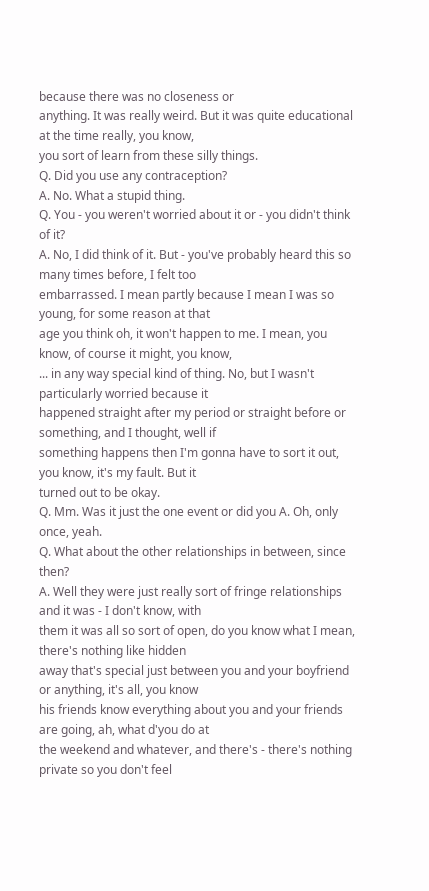because there was no closeness or
anything. It was really weird. But it was quite educational at the time really, you know,
you sort of learn from these silly things.
Q. Did you use any contraception?
A. No. What a stupid thing.
Q. You - you weren't worried about it or - you didn't think of it?
A. No, I did think of it. But - you've probably heard this so many times before, I felt too
embarrassed. I mean partly because I mean I was so young, for some reason at that
age you think oh, it won't happen to me. I mean, you know, of course it might, you know,
... in any way special kind of thing. No, but I wasn't particularly worried because it
happened straight after my period or straight before or something, and I thought, well if
something happens then I'm gonna have to sort it out, you know, it's my fault. But it
turned out to be okay.
Q. Mm. Was it just the one event or did you A. Oh, only once, yeah.
Q. What about the other relationships in between, since then?
A. Well they were just really sort of fringe relationships and it was - I don't know, with
them it was all so sort of open, do you know what I mean, there's nothing like hidden
away that's special just between you and your boyfriend or anything, it's all, you know
his friends know everything about you and your friends are going, ah, what d'you do at
the weekend and whatever, and there's - there's nothing private so you don't feel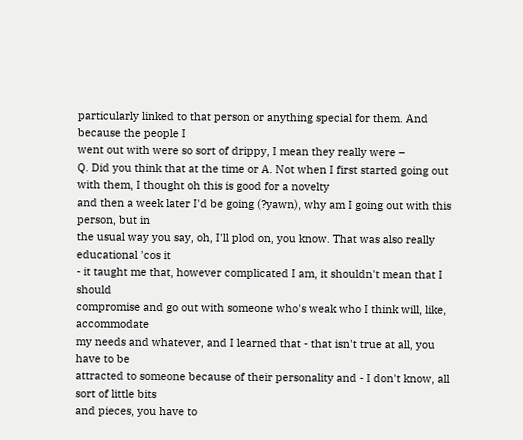particularly linked to that person or anything special for them. And because the people I
went out with were so sort of drippy, I mean they really were –
Q. Did you think that at the time or A. Not when I first started going out with them, I thought oh this is good for a novelty
and then a week later I'd be going (?yawn), why am I going out with this person, but in
the usual way you say, oh, I'll plod on, you know. That was also really educational 'cos it
- it taught me that, however complicated I am, it shouldn't mean that I should
compromise and go out with someone who's weak who I think will, like, accommodate
my needs and whatever, and I learned that - that isn't true at all, you have to be
attracted to someone because of their personality and - I don't know, all sort of little bits
and pieces, you have to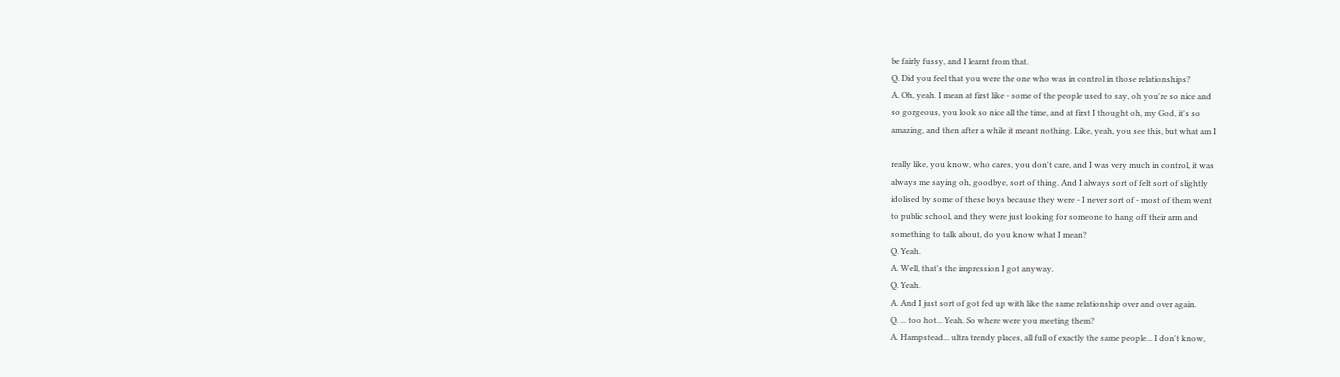be fairly fussy, and I learnt from that.
Q. Did you feel that you were the one who was in control in those relationships?
A. Oh, yeah. I mean at first like - some of the people used to say, oh you're so nice and
so gorgeous, you look so nice all the time, and at first I thought oh, my God, it's so
amazing, and then after a while it meant nothing. Like, yeah, you see this, but what am I

really like, you know, who cares, you don't care, and I was very much in control, it was
always me saying oh, goodbye, sort of thing. And I always sort of felt sort of slightly
idolised by some of these boys because they were - I never sort of - most of them went
to public school, and they were just looking for someone to hang off their arm and
something to talk about, do you know what I mean?
Q. Yeah.
A. Well, that's the impression I got anyway.
Q. Yeah.
A. And I just sort of got fed up with like the same relationship over and over again.
Q. ... too hot... Yeah. So where were you meeting them?
A. Hampstead... ultra trendy places, all full of exactly the same people... I don't know,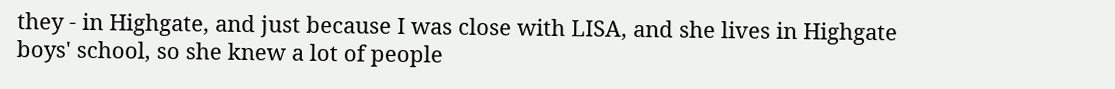they - in Highgate, and just because I was close with LISA, and she lives in Highgate
boys' school, so she knew a lot of people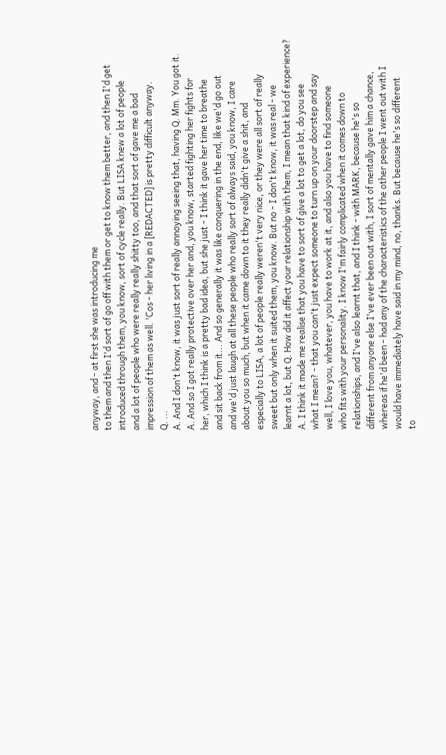anyway, and - at first she was introducing me
to them and then I'd sort of go off with them or get to know them better, and then I'd get
introduced through them, you know, sort of cycle really. But LISA knew a lot of people
and a lot of people who were really really shitty too, and that sort of gave me a bad
impression of them as well. 'Cos - her living in a [REDACTED] is pretty difficult anyway.
Q. ...
A. And I don't know, it was just sort of really annoying seeing that, having Q. Mm. You got it.
A. And so I got really protective over her and, you know, started fighting her fights for
her, which I think is a pretty bad idea, but she just - I think it gave her time to breathe
and sit back from it... And so generally it was like conquering in the end, like we'd go out
and we'd just laugh at all these people who really sort of always said, you know, I care
about you so much, but when it came down to it they really didn't give a shit, and
especially to LISA, a lot of people really weren't very nice, or they were all sort of really
sweet but only when it suited them, you know. But no - I don't know, it was real - we
learnt a lot, but Q. How did it affect your relationship with them, I mean that kind of experience?
A. I think it made me realise that you have to sort of give a lot to get a lot, do you see
what I mean? - that you can't just expect someone to turn up on your doorstep and say
well, I love you, whatever, you have to work at it, and also you have to find someone
who fits with your personality. I know I'm fairly complicated when it comes down to
relationships, and I've also learnt that, and I think - with MARK, because he's so
different from anyone else I've ever been out with, I sort of mentally gave him a chance,
whereas if he'd been - had any of the characteristics of the other people I went out with I
would have immediately have said in my mind, no, thanks. But because he's so different
to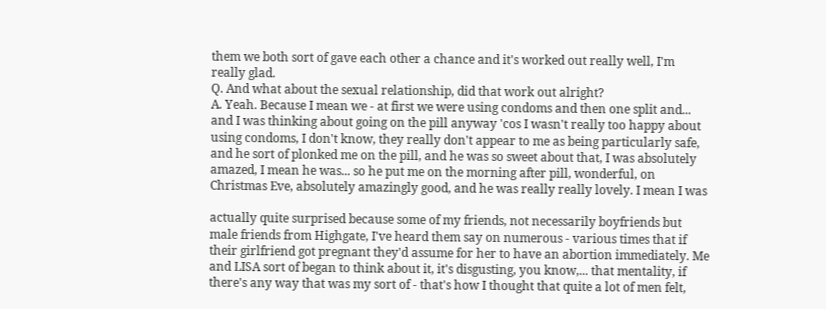them we both sort of gave each other a chance and it's worked out really well, I'm
really glad.
Q. And what about the sexual relationship, did that work out alright?
A. Yeah. Because I mean we - at first we were using condoms and then one split and...
and I was thinking about going on the pill anyway 'cos I wasn't really too happy about
using condoms, I don't know, they really don't appear to me as being particularly safe,
and he sort of plonked me on the pill, and he was so sweet about that, I was absolutely
amazed, I mean he was... so he put me on the morning after pill, wonderful, on
Christmas Eve, absolutely amazingly good, and he was really really lovely. I mean I was

actually quite surprised because some of my friends, not necessarily boyfriends but
male friends from Highgate, I've heard them say on numerous - various times that if
their girlfriend got pregnant they'd assume for her to have an abortion immediately. Me
and LISA sort of began to think about it, it's disgusting, you know,... that mentality, if
there's any way that was my sort of - that's how I thought that quite a lot of men felt,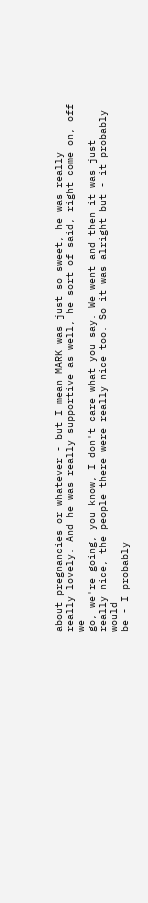about pregnancies or whatever - but I mean MARK was just so sweet, he was really
really lovely. And he was really supportive as well, he sort of said, right come on, off we
go, we're going, you know, I don't care what you say. We went and then it was just
really nice, the people there were really nice too. So it was alright but - it probably would
be - I probably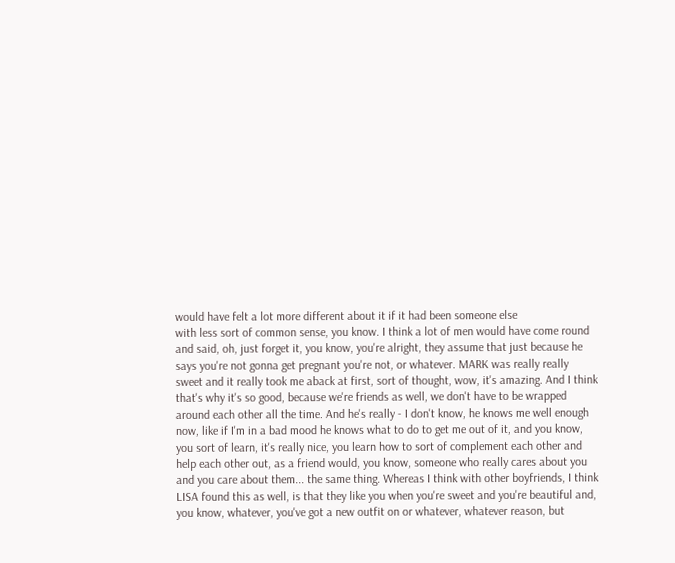would have felt a lot more different about it if it had been someone else
with less sort of common sense, you know. I think a lot of men would have come round
and said, oh, just forget it, you know, you're alright, they assume that just because he
says you're not gonna get pregnant you're not, or whatever. MARK was really really
sweet and it really took me aback at first, sort of thought, wow, it's amazing. And I think
that's why it's so good, because we're friends as well, we don't have to be wrapped
around each other all the time. And he's really - I don't know, he knows me well enough
now, like if I'm in a bad mood he knows what to do to get me out of it, and you know,
you sort of learn, it's really nice, you learn how to sort of complement each other and
help each other out, as a friend would, you know, someone who really cares about you
and you care about them... the same thing. Whereas I think with other boyfriends, I think
LISA found this as well, is that they like you when you're sweet and you're beautiful and,
you know, whatever, you've got a new outfit on or whatever, whatever reason, but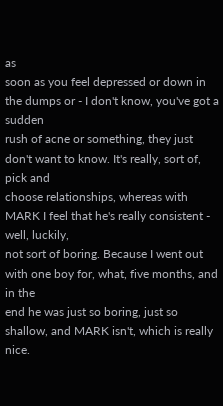as
soon as you feel depressed or down in the dumps or - I don't know, you've got a sudden
rush of acne or something, they just don't want to know. It's really, sort of, pick and
choose relationships, whereas with MARK I feel that he's really consistent - well, luckily,
not sort of boring. Because I went out with one boy for, what, five months, and in the
end he was just so boring, just so shallow, and MARK isn't, which is really nice.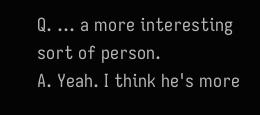Q. ... a more interesting sort of person.
A. Yeah. I think he's more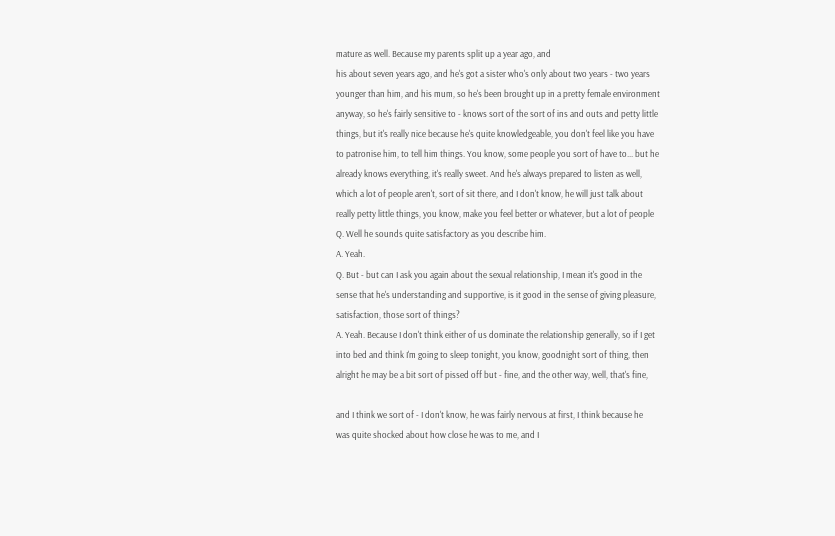mature as well. Because my parents split up a year ago, and
his about seven years ago, and he's got a sister who's only about two years - two years
younger than him, and his mum, so he's been brought up in a pretty female environment
anyway, so he's fairly sensitive to - knows sort of the sort of ins and outs and petty little
things, but it's really nice because he's quite knowledgeable, you don't feel like you have
to patronise him, to tell him things. You know, some people you sort of have to... but he
already knows everything, it's really sweet. And he's always prepared to listen as well,
which a lot of people aren't, sort of sit there, and I don't know, he will just talk about
really petty little things, you know, make you feel better or whatever, but a lot of people
Q. Well he sounds quite satisfactory as you describe him.
A. Yeah.
Q. But - but can I ask you again about the sexual relationship, I mean it's good in the
sense that he's understanding and supportive, is it good in the sense of giving pleasure,
satisfaction, those sort of things?
A. Yeah. Because I don't think either of us dominate the relationship generally, so if I get
into bed and think I'm going to sleep tonight, you know, goodnight sort of thing, then
alright he may be a bit sort of pissed off but - fine, and the other way, well, that's fine,

and I think we sort of - I don't know, he was fairly nervous at first, I think because he
was quite shocked about how close he was to me, and I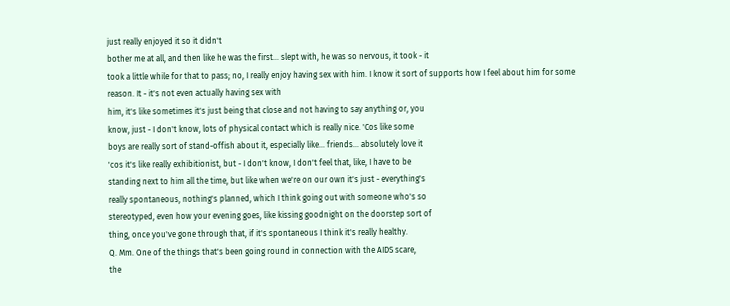just really enjoyed it so it didn't
bother me at all, and then like he was the first... slept with, he was so nervous, it took - it
took a little while for that to pass; no, I really enjoy having sex with him. I know it sort of supports how I feel about him for some reason. It - it's not even actually having sex with
him, it's like sometimes it's just being that close and not having to say anything or, you
know, just - I don't know, lots of physical contact which is really nice. 'Cos like some
boys are really sort of stand-offish about it, especially like... friends... absolutely love it
'cos it's like really exhibitionist, but - I don't know, I don't feel that, like, I have to be
standing next to him all the time, but like when we're on our own it's just - everything's
really spontaneous, nothing's planned, which I think going out with someone who's so
stereotyped, even how your evening goes, like kissing goodnight on the doorstep sort of
thing, once you've gone through that, if it's spontaneous I think it's really healthy.
Q. Mm. One of the things that's been going round in connection with the AIDS scare,
the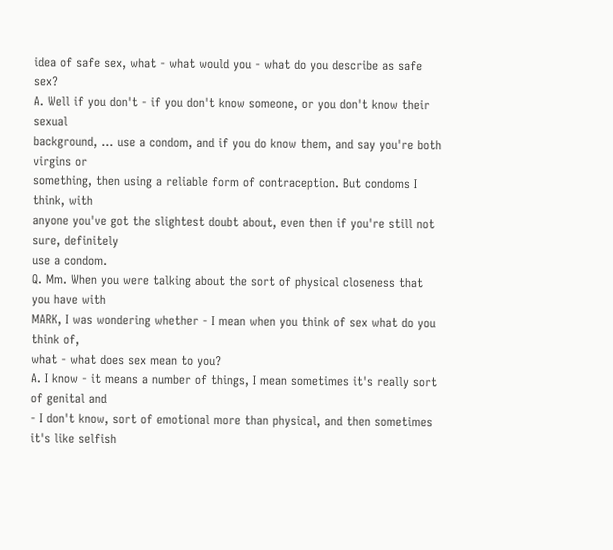idea of safe sex, what - what would you - what do you describe as safe sex?
A. Well if you don't - if you don't know someone, or you don't know their sexual
background, ... use a condom, and if you do know them, and say you're both virgins or
something, then using a reliable form of contraception. But condoms I think, with
anyone you've got the slightest doubt about, even then if you're still not sure, definitely
use a condom.
Q. Mm. When you were talking about the sort of physical closeness that you have with
MARK, I was wondering whether - I mean when you think of sex what do you think of,
what - what does sex mean to you?
A. I know - it means a number of things, I mean sometimes it's really sort of genital and
- I don't know, sort of emotional more than physical, and then sometimes it's like selfish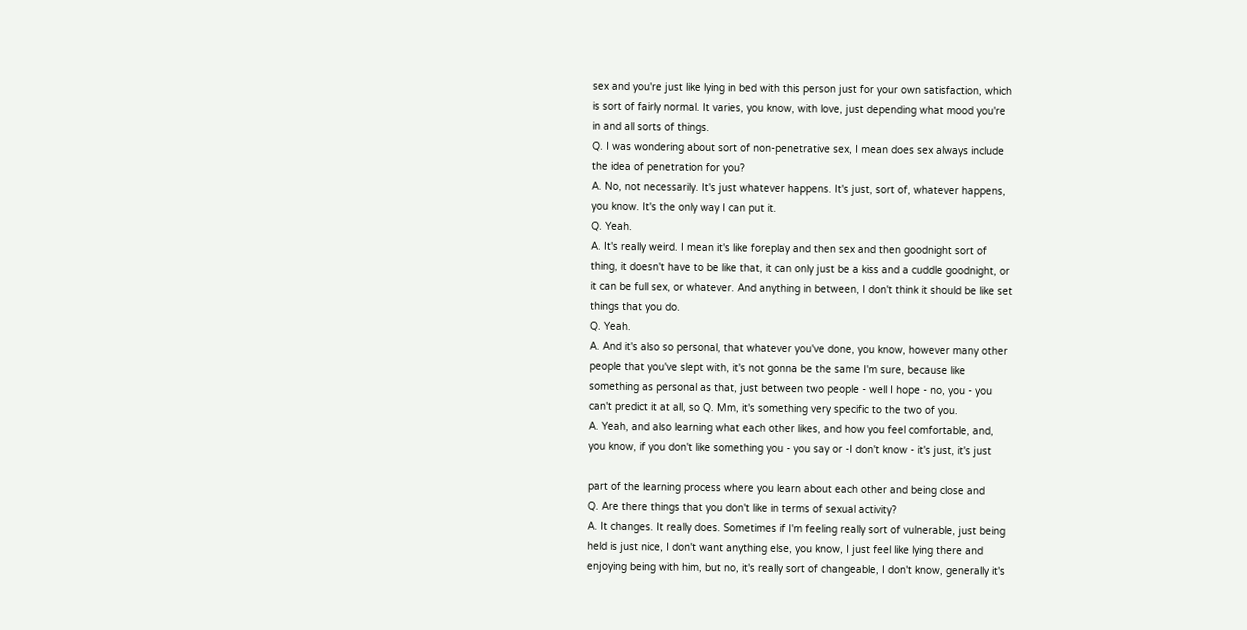sex and you're just like lying in bed with this person just for your own satisfaction, which
is sort of fairly normal. It varies, you know, with love, just depending what mood you're
in and all sorts of things.
Q. I was wondering about sort of non-penetrative sex, I mean does sex always include
the idea of penetration for you?
A. No, not necessarily. It's just whatever happens. It's just, sort of, whatever happens,
you know. It's the only way I can put it.
Q. Yeah.
A. It's really weird. I mean it's like foreplay and then sex and then goodnight sort of
thing, it doesn't have to be like that, it can only just be a kiss and a cuddle goodnight, or
it can be full sex, or whatever. And anything in between, I don't think it should be like set
things that you do.
Q. Yeah.
A. And it's also so personal, that whatever you've done, you know, however many other
people that you've slept with, it's not gonna be the same I'm sure, because like
something as personal as that, just between two people - well I hope - no, you - you
can't predict it at all, so Q. Mm, it's something very specific to the two of you.
A. Yeah, and also learning what each other likes, and how you feel comfortable, and,
you know, if you don't like something you - you say or -I don't know - it's just, it's just

part of the learning process where you learn about each other and being close and
Q. Are there things that you don't like in terms of sexual activity?
A. It changes. It really does. Sometimes if I'm feeling really sort of vulnerable, just being
held is just nice, I don't want anything else, you know, I just feel like lying there and
enjoying being with him, but no, it's really sort of changeable, I don't know, generally it's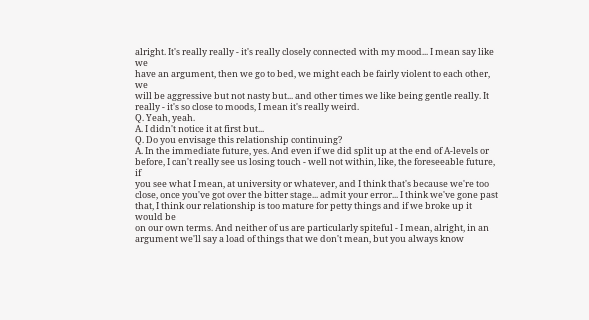alright. It's really really - it's really closely connected with my mood... I mean say like we
have an argument, then we go to bed, we might each be fairly violent to each other, we
will be aggressive but not nasty but... and other times we like being gentle really. It
really - it's so close to moods, I mean it's really weird.
Q. Yeah, yeah.
A. I didn't notice it at first but...
Q. Do you envisage this relationship continuing?
A. In the immediate future, yes. And even if we did split up at the end of A-levels or
before, I can't really see us losing touch - well not within, like, the foreseeable future, if
you see what I mean, at university or whatever, and I think that's because we're too
close, once you've got over the bitter stage... admit your error... I think we've gone past
that, I think our relationship is too mature for petty things and if we broke up it would be
on our own terms. And neither of us are particularly spiteful - I mean, alright, in an
argument we'll say a load of things that we don't mean, but you always know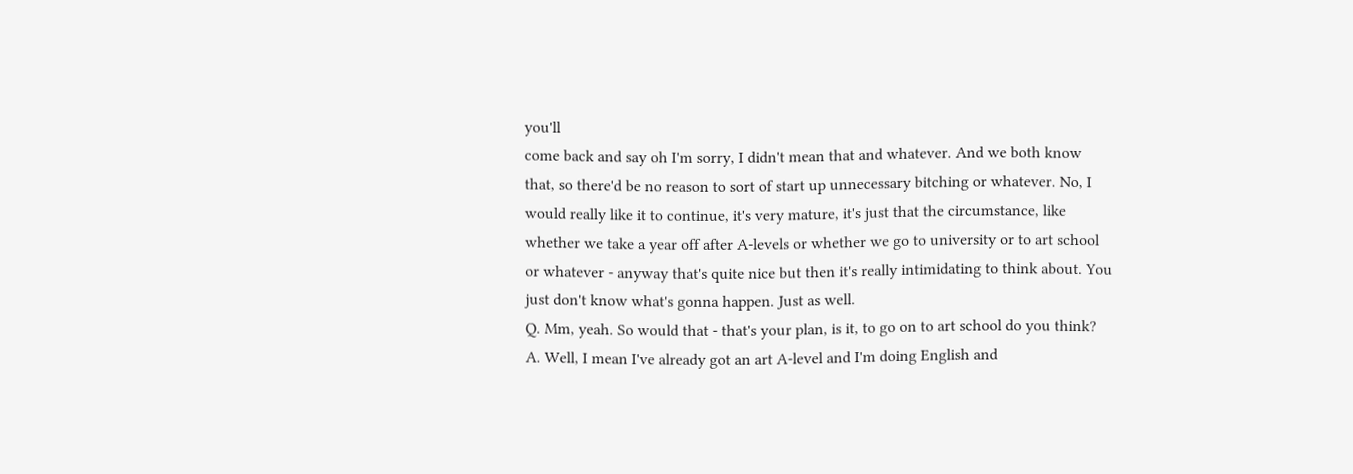you'll
come back and say oh I'm sorry, I didn't mean that and whatever. And we both know
that, so there'd be no reason to sort of start up unnecessary bitching or whatever. No, I
would really like it to continue, it's very mature, it's just that the circumstance, like
whether we take a year off after A-levels or whether we go to university or to art school
or whatever - anyway that's quite nice but then it's really intimidating to think about. You
just don't know what's gonna happen. Just as well.
Q. Mm, yeah. So would that - that's your plan, is it, to go on to art school do you think?
A. Well, I mean I've already got an art A-level and I'm doing English and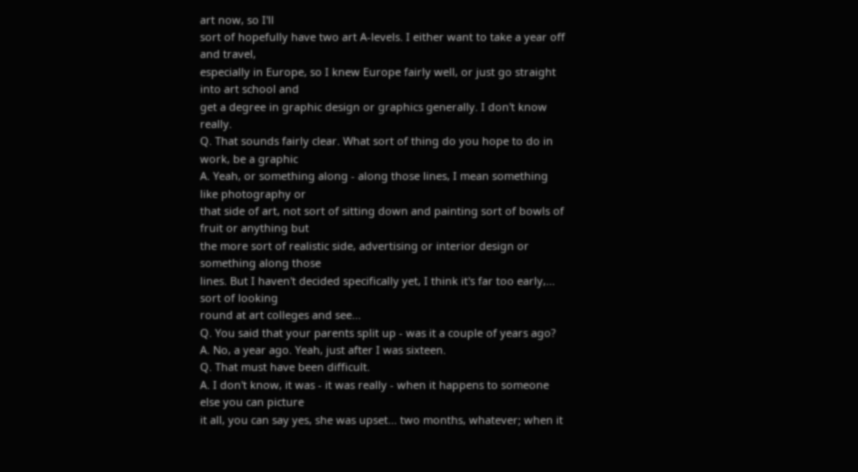art now, so I'll
sort of hopefully have two art A-levels. I either want to take a year off and travel,
especially in Europe, so I knew Europe fairly well, or just go straight into art school and
get a degree in graphic design or graphics generally. I don't know really.
Q. That sounds fairly clear. What sort of thing do you hope to do in work, be a graphic
A. Yeah, or something along - along those lines, I mean something like photography or
that side of art, not sort of sitting down and painting sort of bowls of fruit or anything but
the more sort of realistic side, advertising or interior design or something along those
lines. But I haven't decided specifically yet, I think it's far too early,... sort of looking
round at art colleges and see...
Q. You said that your parents split up - was it a couple of years ago?
A. No, a year ago. Yeah, just after I was sixteen.
Q. That must have been difficult.
A. I don't know, it was - it was really - when it happens to someone else you can picture
it all, you can say yes, she was upset... two months, whatever; when it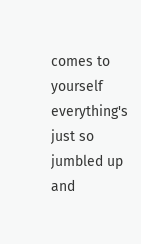comes to
yourself everything's just so jumbled up and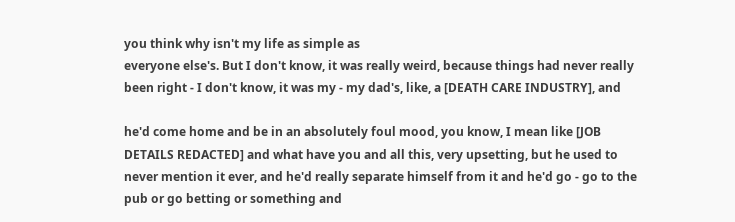you think why isn't my life as simple as
everyone else's. But I don't know, it was really weird, because things had never really
been right - I don't know, it was my - my dad's, like, a [DEATH CARE INDUSTRY], and

he'd come home and be in an absolutely foul mood, you know, I mean like [JOB
DETAILS REDACTED] and what have you and all this, very upsetting, but he used to
never mention it ever, and he'd really separate himself from it and he'd go - go to the
pub or go betting or something and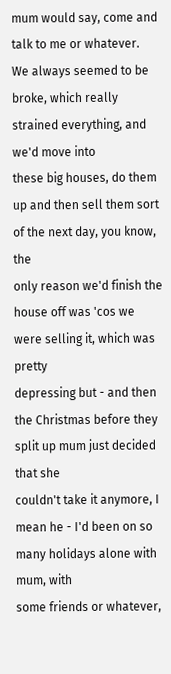mum would say, come and talk to me or whatever.
We always seemed to be broke, which really strained everything, and we'd move into
these big houses, do them up and then sell them sort of the next day, you know, the
only reason we'd finish the house off was 'cos we were selling it, which was pretty
depressing but - and then the Christmas before they split up mum just decided that she
couldn't take it anymore, I mean he - I'd been on so many holidays alone with mum, with
some friends or whatever,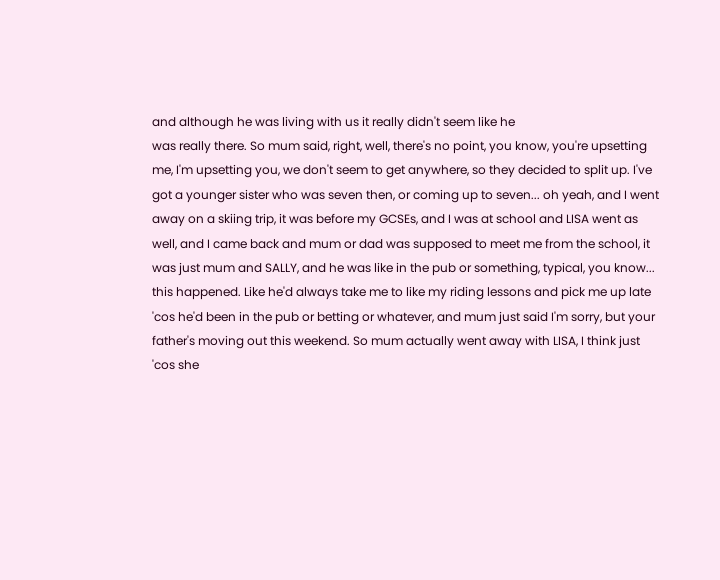and although he was living with us it really didn't seem like he
was really there. So mum said, right, well, there's no point, you know, you're upsetting
me, I'm upsetting you, we don't seem to get anywhere, so they decided to split up. I've
got a younger sister who was seven then, or coming up to seven... oh yeah, and I went
away on a skiing trip, it was before my GCSEs, and I was at school and LISA went as
well, and I came back and mum or dad was supposed to meet me from the school, it
was just mum and SALLY, and he was like in the pub or something, typical, you know...
this happened. Like he'd always take me to like my riding lessons and pick me up late
'cos he'd been in the pub or betting or whatever, and mum just said I'm sorry, but your
father's moving out this weekend. So mum actually went away with LISA, I think just
'cos she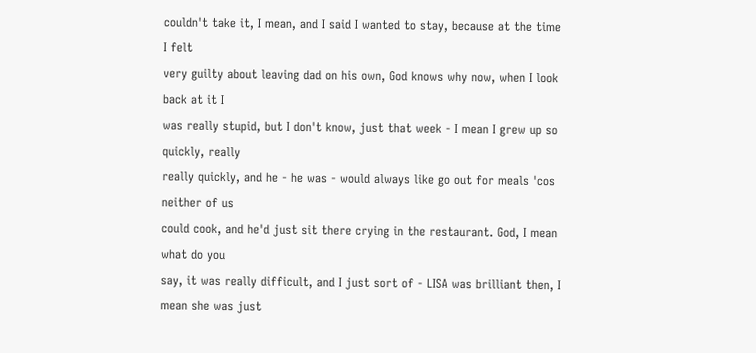couldn't take it, I mean, and I said I wanted to stay, because at the time I felt
very guilty about leaving dad on his own, God knows why now, when I look back at it I
was really stupid, but I don't know, just that week - I mean I grew up so quickly, really
really quickly, and he - he was - would always like go out for meals 'cos neither of us
could cook, and he'd just sit there crying in the restaurant. God, I mean what do you
say, it was really difficult, and I just sort of - LISA was brilliant then, I mean she was just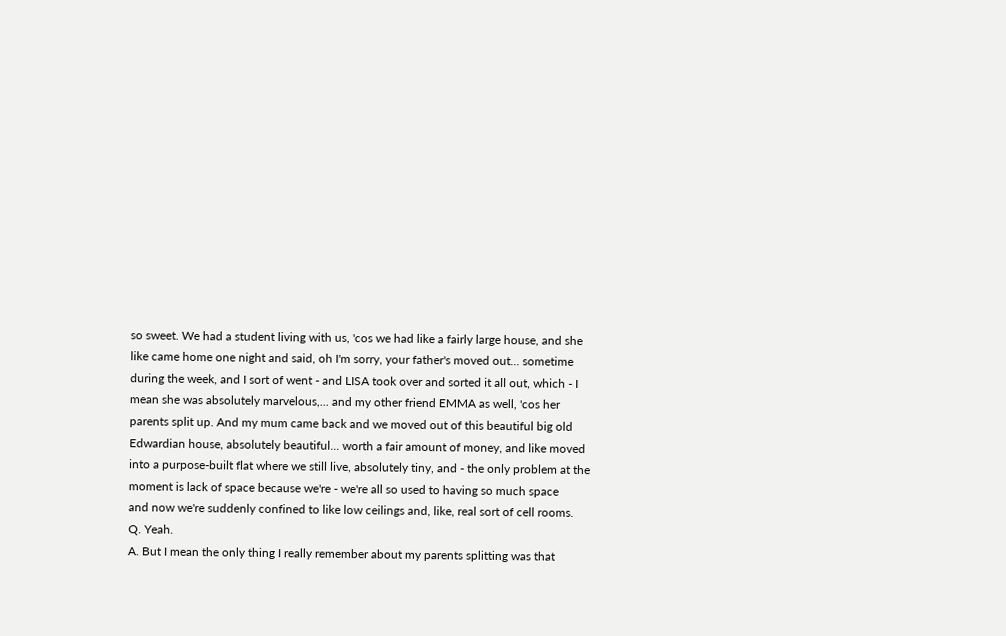so sweet. We had a student living with us, 'cos we had like a fairly large house, and she
like came home one night and said, oh I'm sorry, your father's moved out... sometime
during the week, and I sort of went - and LISA took over and sorted it all out, which - I
mean she was absolutely marvelous,... and my other friend EMMA as well, 'cos her
parents split up. And my mum came back and we moved out of this beautiful big old
Edwardian house, absolutely beautiful... worth a fair amount of money, and like moved
into a purpose-built flat where we still live, absolutely tiny, and - the only problem at the
moment is lack of space because we're - we're all so used to having so much space
and now we're suddenly confined to like low ceilings and, like, real sort of cell rooms.
Q. Yeah.
A. But I mean the only thing I really remember about my parents splitting was that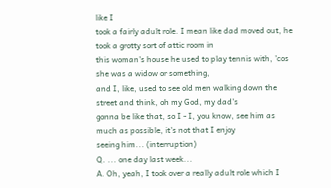like I
took a fairly adult role. I mean like dad moved out, he took a grotty sort of attic room in
this woman's house he used to play tennis with, 'cos she was a widow or something,
and I, like, used to see old men walking down the street and think, oh my God, my dad's
gonna be like that, so I - I, you know, see him as much as possible, it's not that I enjoy
seeing him... (interruption)
Q. ... one day last week...
A. Oh, yeah, I took over a really adult role which I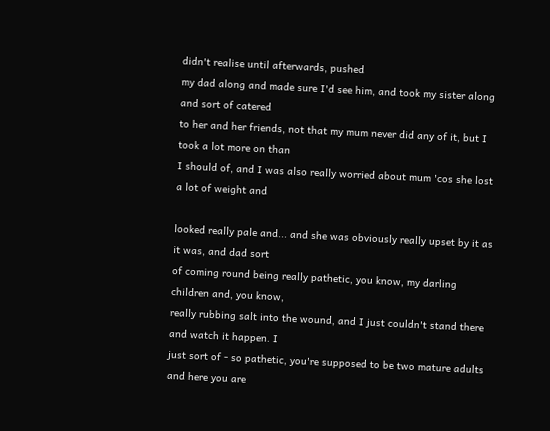didn't realise until afterwards, pushed
my dad along and made sure I'd see him, and took my sister along and sort of catered
to her and her friends, not that my mum never did any of it, but I took a lot more on than
I should of, and I was also really worried about mum 'cos she lost a lot of weight and

looked really pale and... and she was obviously really upset by it as it was, and dad sort
of coming round being really pathetic, you know, my darling children and, you know,
really rubbing salt into the wound, and I just couldn't stand there and watch it happen. I
just sort of - so pathetic, you're supposed to be two mature adults and here you are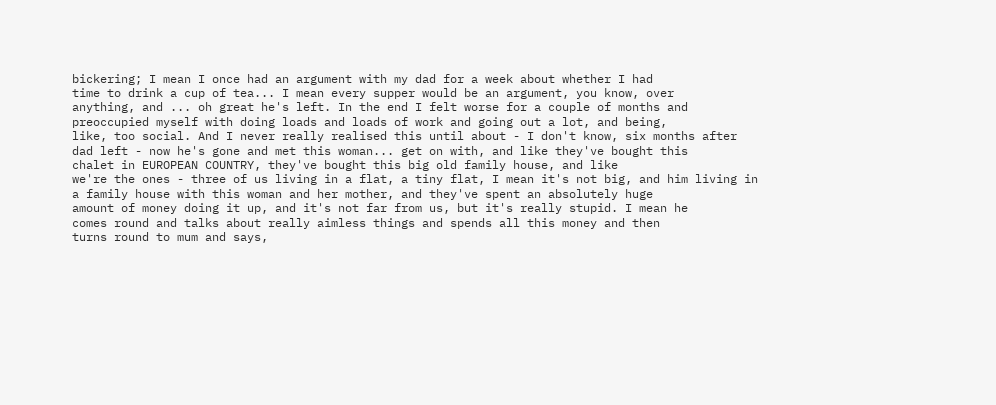bickering; I mean I once had an argument with my dad for a week about whether I had
time to drink a cup of tea... I mean every supper would be an argument, you know, over
anything, and ... oh great he's left. In the end I felt worse for a couple of months and
preoccupied myself with doing loads and loads of work and going out a lot, and being,
like, too social. And I never really realised this until about - I don't know, six months after
dad left - now he's gone and met this woman... get on with, and like they've bought this
chalet in EUROPEAN COUNTRY, they've bought this big old family house, and like
we're the ones - three of us living in a flat, a tiny flat, I mean it's not big, and him living in
a family house with this woman and her mother, and they've spent an absolutely huge
amount of money doing it up, and it's not far from us, but it's really stupid. I mean he
comes round and talks about really aimless things and spends all this money and then
turns round to mum and says,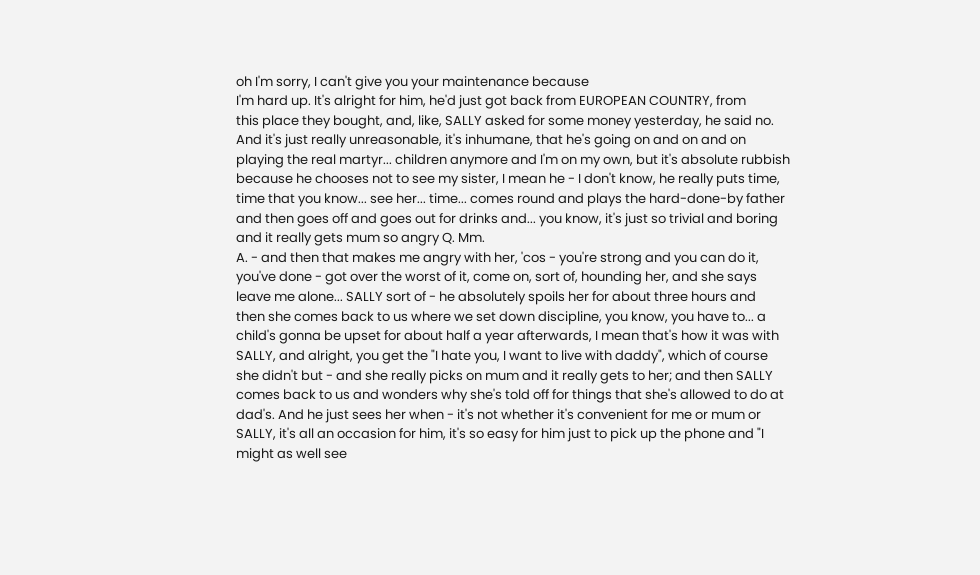oh I'm sorry, I can't give you your maintenance because
I'm hard up. It's alright for him, he'd just got back from EUROPEAN COUNTRY, from
this place they bought, and, like, SALLY asked for some money yesterday, he said no.
And it's just really unreasonable, it's inhumane, that he's going on and on and on
playing the real martyr... children anymore and I'm on my own, but it's absolute rubbish
because he chooses not to see my sister, I mean he - I don't know, he really puts time,
time that you know... see her... time... comes round and plays the hard-done-by father
and then goes off and goes out for drinks and... you know, it's just so trivial and boring
and it really gets mum so angry Q. Mm.
A. - and then that makes me angry with her, 'cos - you're strong and you can do it,
you've done - got over the worst of it, come on, sort of, hounding her, and she says
leave me alone... SALLY sort of - he absolutely spoils her for about three hours and
then she comes back to us where we set down discipline, you know, you have to... a
child's gonna be upset for about half a year afterwards, I mean that's how it was with
SALLY, and alright, you get the "I hate you, I want to live with daddy", which of course
she didn't but - and she really picks on mum and it really gets to her; and then SALLY
comes back to us and wonders why she's told off for things that she's allowed to do at
dad's. And he just sees her when - it's not whether it's convenient for me or mum or
SALLY, it's all an occasion for him, it's so easy for him just to pick up the phone and "I
might as well see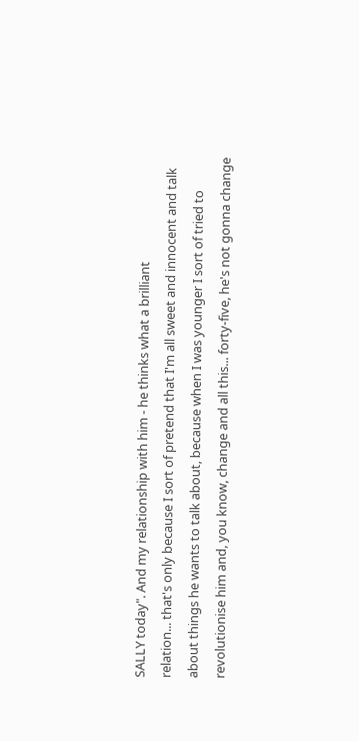SALLY today". And my relationship with him - he thinks what a brilliant
relation... that's only because I sort of pretend that I'm all sweet and innocent and talk
about things he wants to talk about, because when I was younger I sort of tried to
revolutionise him and, you know, change and all this... forty-five, he's not gonna change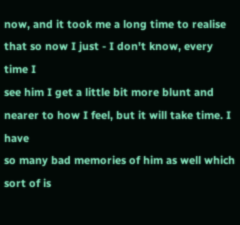now, and it took me a long time to realise that so now I just - I don't know, every time I
see him I get a little bit more blunt and nearer to how I feel, but it will take time. I have
so many bad memories of him as well which sort of is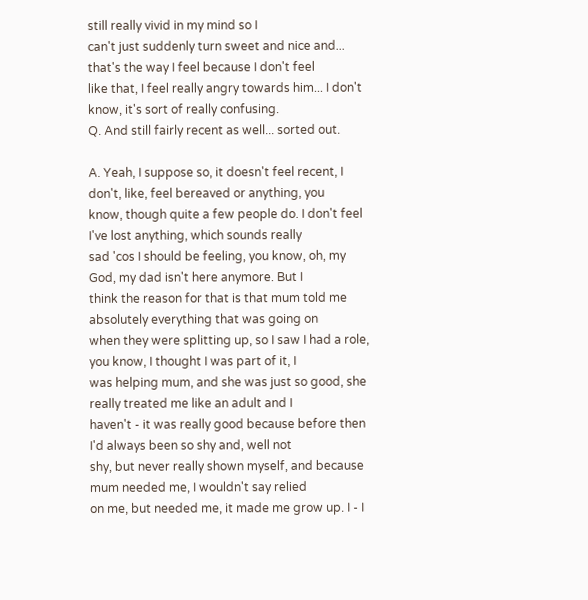still really vivid in my mind so I
can't just suddenly turn sweet and nice and... that's the way I feel because I don't feel
like that, I feel really angry towards him... I don't know, it's sort of really confusing.
Q. And still fairly recent as well... sorted out.

A. Yeah, I suppose so, it doesn't feel recent, I don't, like, feel bereaved or anything, you
know, though quite a few people do. I don't feel I've lost anything, which sounds really
sad 'cos I should be feeling, you know, oh, my God, my dad isn't here anymore. But I
think the reason for that is that mum told me absolutely everything that was going on
when they were splitting up, so I saw I had a role, you know, I thought I was part of it, I
was helping mum, and she was just so good, she really treated me like an adult and I
haven't - it was really good because before then I'd always been so shy and, well not
shy, but never really shown myself, and because mum needed me, I wouldn't say relied
on me, but needed me, it made me grow up. I - I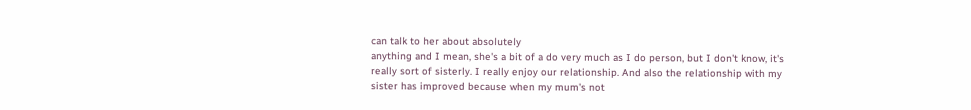can talk to her about absolutely
anything and I mean, she's a bit of a do very much as I do person, but I don't know, it's
really sort of sisterly. I really enjoy our relationship. And also the relationship with my
sister has improved because when my mum's not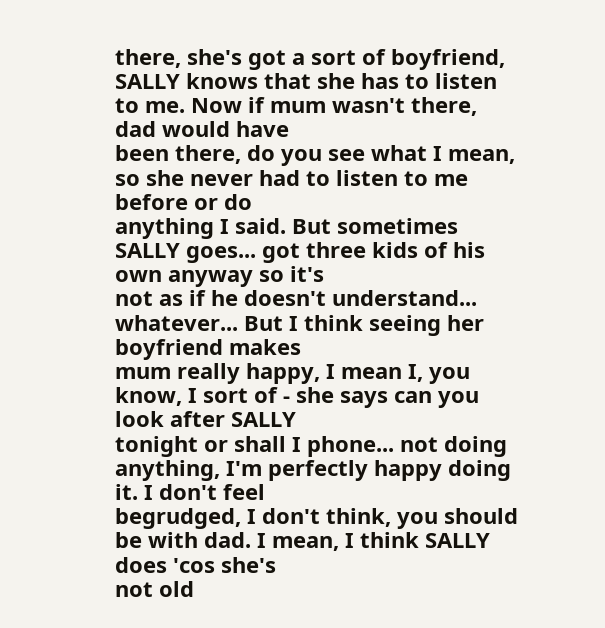there, she's got a sort of boyfriend,
SALLY knows that she has to listen to me. Now if mum wasn't there, dad would have
been there, do you see what I mean, so she never had to listen to me before or do
anything I said. But sometimes SALLY goes... got three kids of his own anyway so it's
not as if he doesn't understand... whatever... But I think seeing her boyfriend makes
mum really happy, I mean I, you know, I sort of - she says can you look after SALLY
tonight or shall I phone... not doing anything, I'm perfectly happy doing it. I don't feel
begrudged, I don't think, you should be with dad. I mean, I think SALLY does 'cos she's
not old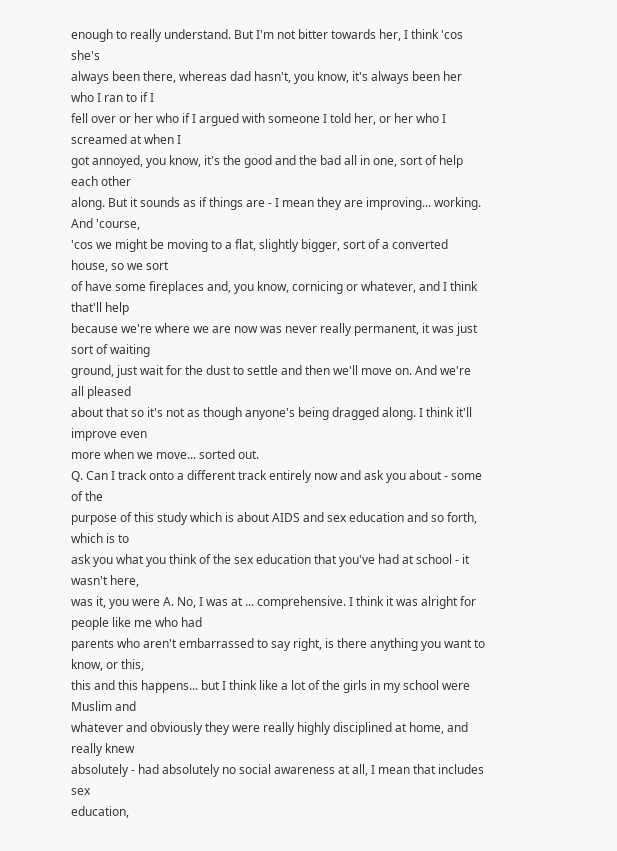enough to really understand. But I'm not bitter towards her, I think 'cos she's
always been there, whereas dad hasn't, you know, it's always been her who I ran to if I
fell over or her who if I argued with someone I told her, or her who I screamed at when I
got annoyed, you know, it's the good and the bad all in one, sort of help each other
along. But it sounds as if things are - I mean they are improving... working. And 'course,
'cos we might be moving to a flat, slightly bigger, sort of a converted house, so we sort
of have some fireplaces and, you know, cornicing or whatever, and I think that'll help
because we're where we are now was never really permanent, it was just sort of waiting
ground, just wait for the dust to settle and then we'll move on. And we're all pleased
about that so it's not as though anyone's being dragged along. I think it'll improve even
more when we move... sorted out.
Q. Can I track onto a different track entirely now and ask you about - some of the
purpose of this study which is about AIDS and sex education and so forth, which is to
ask you what you think of the sex education that you've had at school - it wasn't here,
was it, you were A. No, I was at ... comprehensive. I think it was alright for people like me who had
parents who aren't embarrassed to say right, is there anything you want to know, or this,
this and this happens... but I think like a lot of the girls in my school were Muslim and
whatever and obviously they were really highly disciplined at home, and really knew
absolutely - had absolutely no social awareness at all, I mean that includes sex
education,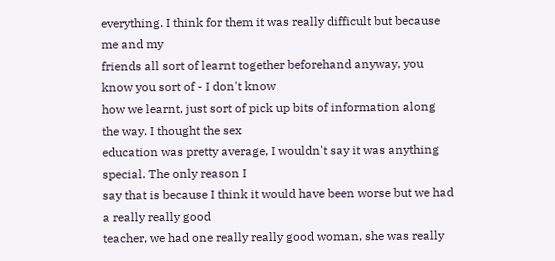everything. I think for them it was really difficult but because me and my
friends all sort of learnt together beforehand anyway, you know you sort of - I don't know
how we learnt, just sort of pick up bits of information along the way. I thought the sex
education was pretty average, I wouldn't say it was anything special. The only reason I
say that is because I think it would have been worse but we had a really really good
teacher, we had one really really good woman, she was really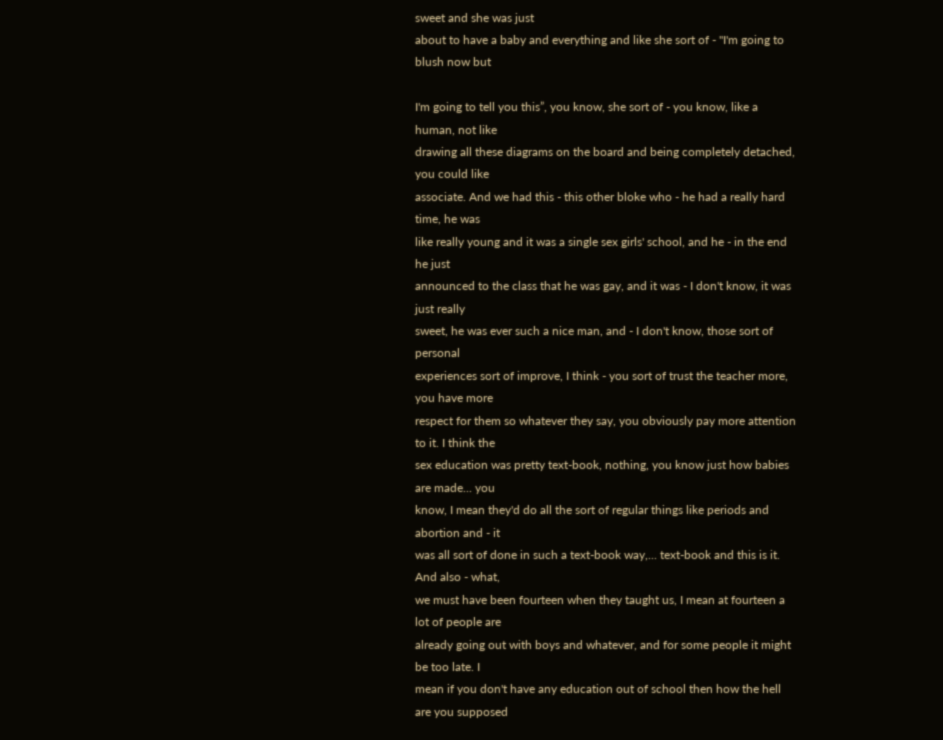sweet and she was just
about to have a baby and everything and like she sort of - "I'm going to blush now but

I'm going to tell you this”, you know, she sort of - you know, like a human, not like
drawing all these diagrams on the board and being completely detached, you could like
associate. And we had this - this other bloke who - he had a really hard time, he was
like really young and it was a single sex girls' school, and he - in the end he just
announced to the class that he was gay, and it was - I don't know, it was just really
sweet, he was ever such a nice man, and - I don't know, those sort of personal
experiences sort of improve, I think - you sort of trust the teacher more, you have more
respect for them so whatever they say, you obviously pay more attention to it. I think the
sex education was pretty text-book, nothing, you know just how babies are made... you
know, I mean they'd do all the sort of regular things like periods and abortion and - it
was all sort of done in such a text-book way,... text-book and this is it. And also - what,
we must have been fourteen when they taught us, I mean at fourteen a lot of people are
already going out with boys and whatever, and for some people it might be too late. I
mean if you don't have any education out of school then how the hell are you supposed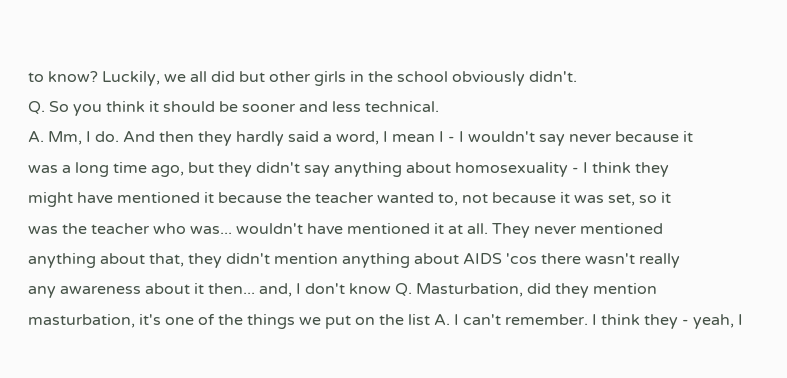to know? Luckily, we all did but other girls in the school obviously didn't.
Q. So you think it should be sooner and less technical.
A. Mm, I do. And then they hardly said a word, I mean I - I wouldn't say never because it
was a long time ago, but they didn't say anything about homosexuality - I think they
might have mentioned it because the teacher wanted to, not because it was set, so it
was the teacher who was... wouldn't have mentioned it at all. They never mentioned
anything about that, they didn't mention anything about AIDS 'cos there wasn't really
any awareness about it then... and, I don't know Q. Masturbation, did they mention masturbation, it's one of the things we put on the list A. I can't remember. I think they - yeah, I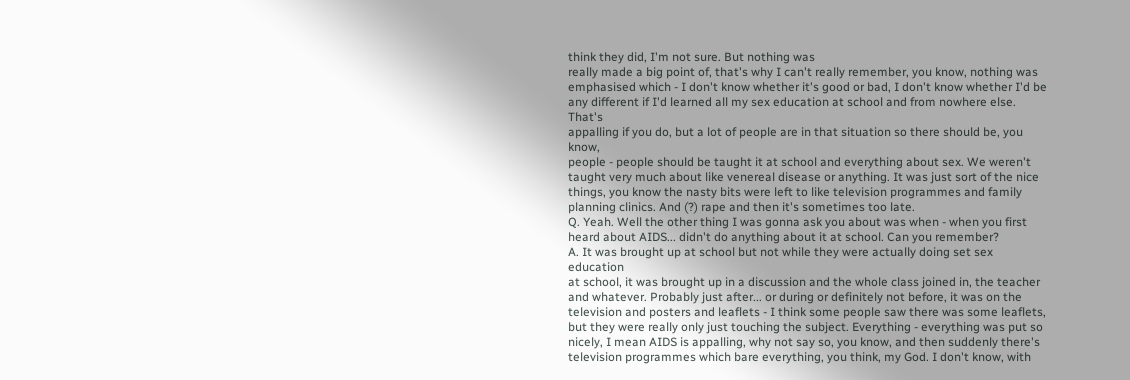think they did, I'm not sure. But nothing was
really made a big point of, that's why I can't really remember, you know, nothing was
emphasised which - I don't know whether it's good or bad, I don't know whether I'd be
any different if I'd learned all my sex education at school and from nowhere else. That's
appalling if you do, but a lot of people are in that situation so there should be, you know,
people - people should be taught it at school and everything about sex. We weren't
taught very much about like venereal disease or anything. It was just sort of the nice
things, you know the nasty bits were left to like television programmes and family
planning clinics. And (?) rape and then it's sometimes too late.
Q. Yeah. Well the other thing I was gonna ask you about was when - when you first
heard about AIDS... didn't do anything about it at school. Can you remember?
A. It was brought up at school but not while they were actually doing set sex education
at school, it was brought up in a discussion and the whole class joined in, the teacher
and whatever. Probably just after... or during or definitely not before, it was on the
television and posters and leaflets - I think some people saw there was some leaflets,
but they were really only just touching the subject. Everything - everything was put so
nicely, I mean AIDS is appalling, why not say so, you know, and then suddenly there's
television programmes which bare everything, you think, my God. I don't know, with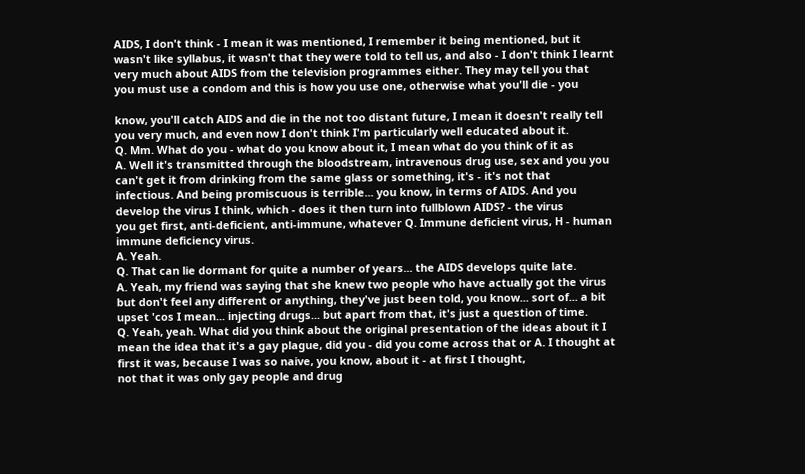AIDS, I don't think - I mean it was mentioned, I remember it being mentioned, but it
wasn't like syllabus, it wasn't that they were told to tell us, and also - I don't think I learnt
very much about AIDS from the television programmes either. They may tell you that
you must use a condom and this is how you use one, otherwise what you'll die - you

know, you'll catch AIDS and die in the not too distant future, I mean it doesn't really tell
you very much, and even now I don't think I'm particularly well educated about it.
Q. Mm. What do you - what do you know about it, I mean what do you think of it as
A. Well it's transmitted through the bloodstream, intravenous drug use, sex and you you can't get it from drinking from the same glass or something, it's - it's not that
infectious. And being promiscuous is terrible... you know, in terms of AIDS. And you
develop the virus I think, which - does it then turn into fullblown AIDS? - the virus
you get first, anti-deficient, anti-immune, whatever Q. Immune deficient virus, H - human immune deficiency virus.
A. Yeah.
Q. That can lie dormant for quite a number of years... the AIDS develops quite late.
A. Yeah, my friend was saying that she knew two people who have actually got the virus
but don't feel any different or anything, they've just been told, you know... sort of... a bit
upset 'cos I mean... injecting drugs... but apart from that, it's just a question of time.
Q. Yeah, yeah. What did you think about the original presentation of the ideas about it I mean the idea that it's a gay plague, did you - did you come across that or A. I thought at first it was, because I was so naive, you know, about it - at first I thought,
not that it was only gay people and drug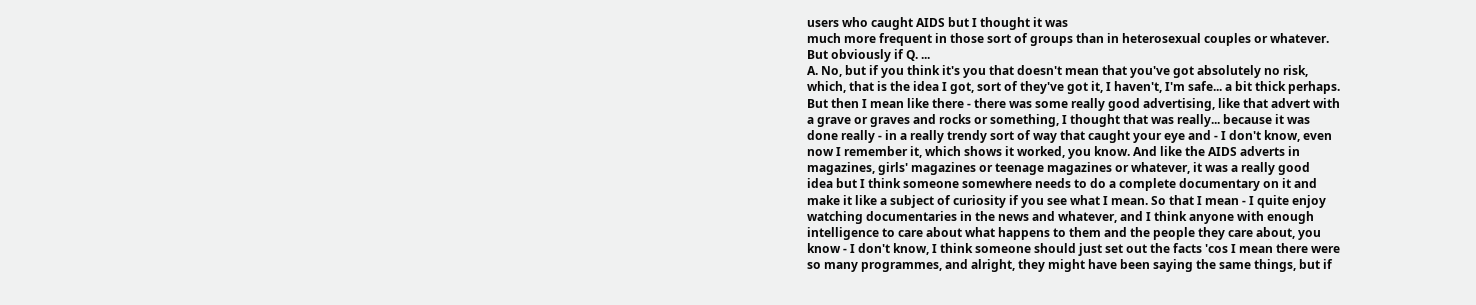users who caught AIDS but I thought it was
much more frequent in those sort of groups than in heterosexual couples or whatever.
But obviously if Q. ...
A. No, but if you think it's you that doesn't mean that you've got absolutely no risk,
which, that is the idea I got, sort of they've got it, I haven't, I'm safe... a bit thick perhaps.
But then I mean like there - there was some really good advertising, like that advert with
a grave or graves and rocks or something, I thought that was really... because it was
done really - in a really trendy sort of way that caught your eye and - I don't know, even
now I remember it, which shows it worked, you know. And like the AIDS adverts in
magazines, girls' magazines or teenage magazines or whatever, it was a really good
idea but I think someone somewhere needs to do a complete documentary on it and
make it like a subject of curiosity if you see what I mean. So that I mean - I quite enjoy
watching documentaries in the news and whatever, and I think anyone with enough
intelligence to care about what happens to them and the people they care about, you
know - I don't know, I think someone should just set out the facts 'cos I mean there were
so many programmes, and alright, they might have been saying the same things, but if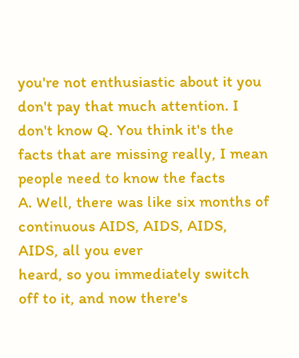you're not enthusiastic about it you don't pay that much attention. I don't know Q. You think it's the facts that are missing really, I mean people need to know the facts
A. Well, there was like six months of continuous AIDS, AIDS, AIDS, AIDS, all you ever
heard, so you immediately switch off to it, and now there's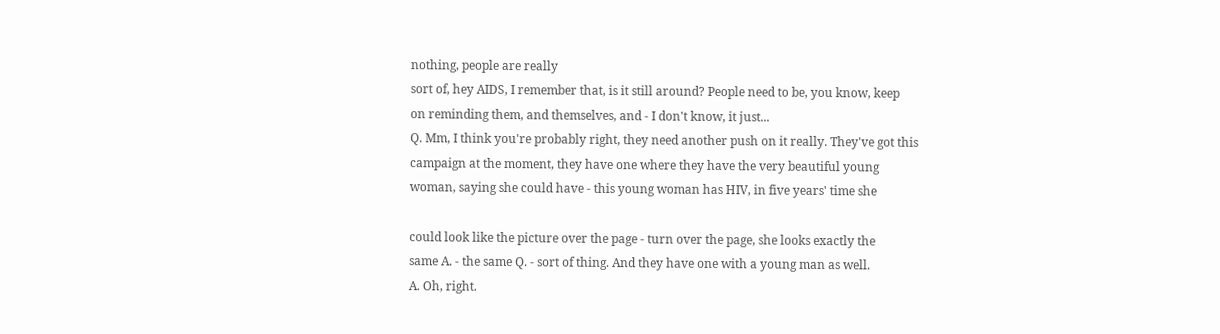nothing, people are really
sort of, hey AIDS, I remember that, is it still around? People need to be, you know, keep
on reminding them, and themselves, and - I don't know, it just...
Q. Mm, I think you're probably right, they need another push on it really. They've got this
campaign at the moment, they have one where they have the very beautiful young
woman, saying she could have - this young woman has HIV, in five years' time she

could look like the picture over the page - turn over the page, she looks exactly the
same A. - the same Q. - sort of thing. And they have one with a young man as well.
A. Oh, right.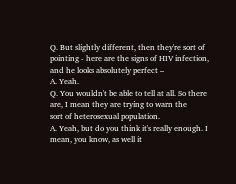Q. But slightly different, then they're sort of pointing - here are the signs of HIV infection,
and he looks absolutely perfect –
A. Yeah.
Q. You wouldn't be able to tell at all. So there are, I mean they are trying to warn the
sort of heterosexual population.
A. Yeah, but do you think it's really enough. I mean, you know, as well it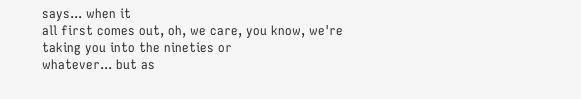says... when it
all first comes out, oh, we care, you know, we're taking you into the nineties or
whatever... but as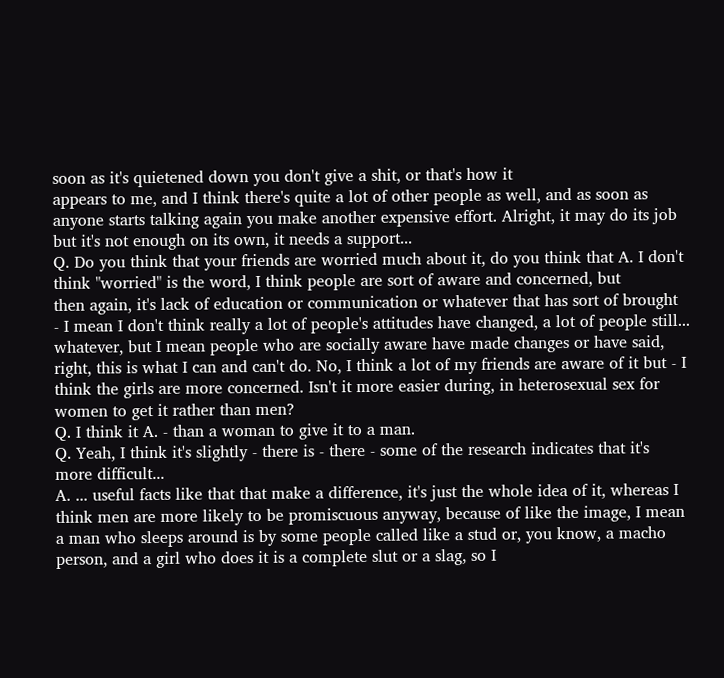soon as it's quietened down you don't give a shit, or that's how it
appears to me, and I think there's quite a lot of other people as well, and as soon as
anyone starts talking again you make another expensive effort. Alright, it may do its job
but it's not enough on its own, it needs a support...
Q. Do you think that your friends are worried much about it, do you think that A. I don't think "worried" is the word, I think people are sort of aware and concerned, but
then again, it's lack of education or communication or whatever that has sort of brought
- I mean I don't think really a lot of people's attitudes have changed, a lot of people still...
whatever, but I mean people who are socially aware have made changes or have said,
right, this is what I can and can't do. No, I think a lot of my friends are aware of it but - I
think the girls are more concerned. Isn't it more easier during, in heterosexual sex for
women to get it rather than men?
Q. I think it A. - than a woman to give it to a man.
Q. Yeah, I think it's slightly - there is - there - some of the research indicates that it's
more difficult...
A. ... useful facts like that that make a difference, it's just the whole idea of it, whereas I
think men are more likely to be promiscuous anyway, because of like the image, I mean
a man who sleeps around is by some people called like a stud or, you know, a macho
person, and a girl who does it is a complete slut or a slag, so I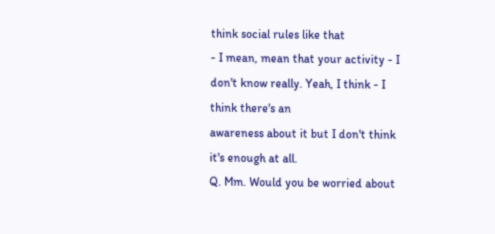think social rules like that
- I mean, mean that your activity - I don't know really. Yeah, I think - I think there's an
awareness about it but I don't think it's enough at all.
Q. Mm. Would you be worried about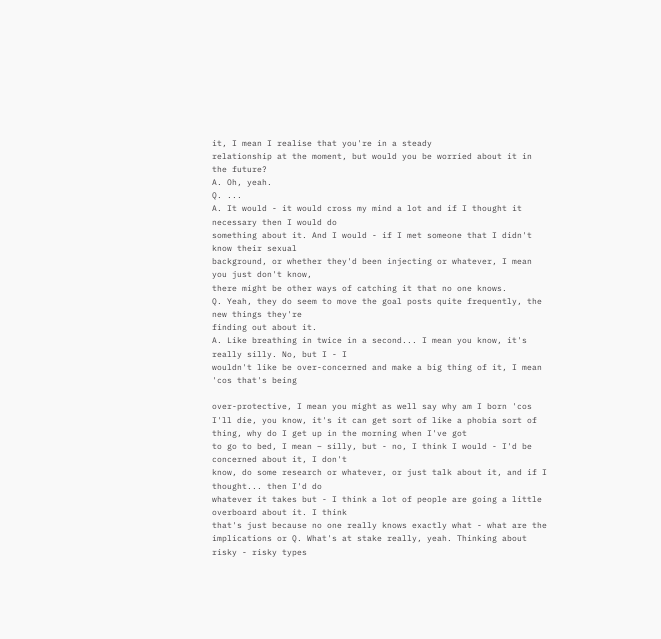it, I mean I realise that you're in a steady
relationship at the moment, but would you be worried about it in the future?
A. Oh, yeah.
Q. ...
A. It would - it would cross my mind a lot and if I thought it necessary then I would do
something about it. And I would - if I met someone that I didn't know their sexual
background, or whether they'd been injecting or whatever, I mean you just don't know,
there might be other ways of catching it that no one knows.
Q. Yeah, they do seem to move the goal posts quite frequently, the new things they're
finding out about it.
A. Like breathing in twice in a second... I mean you know, it's really silly. No, but I - I
wouldn't like be over-concerned and make a big thing of it, I mean 'cos that's being

over-protective, I mean you might as well say why am I born 'cos I'll die, you know, it's it can get sort of like a phobia sort of thing, why do I get up in the morning when I've got
to go to bed, I mean – silly, but - no, I think I would - I'd be concerned about it, I don't
know, do some research or whatever, or just talk about it, and if I thought... then I'd do
whatever it takes but - I think a lot of people are going a little overboard about it. I think
that's just because no one really knows exactly what - what are the implications or Q. What's at stake really, yeah. Thinking about risky - risky types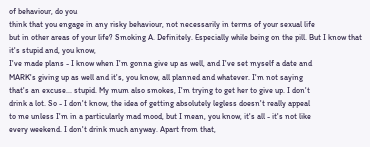of behaviour, do you
think that you engage in any risky behaviour, not necessarily in terms of your sexual life
but in other areas of your life? Smoking A. Definitely. Especially while being on the pill. But I know that it's stupid and, you know,
I've made plans - I know when I'm gonna give up as well, and I've set myself a date and
MARK's giving up as well and it's, you know, all planned and whatever. I'm not saying
that's an excuse... stupid. My mum also smokes, I'm trying to get her to give up. I don't
drink a lot. So - I don't know, the idea of getting absolutely legless doesn't really appeal
to me unless I'm in a particularly mad mood, but I mean, you know, it's all - it's not like
every weekend. I don't drink much anyway. Apart from that,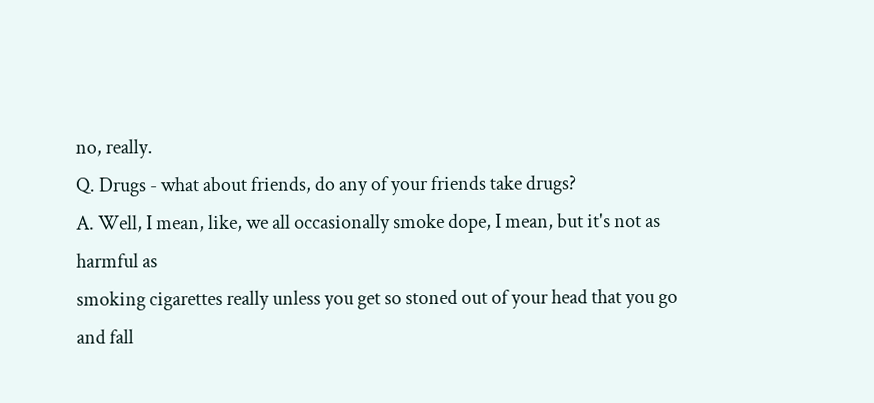no, really.
Q. Drugs - what about friends, do any of your friends take drugs?
A. Well, I mean, like, we all occasionally smoke dope, I mean, but it's not as harmful as
smoking cigarettes really unless you get so stoned out of your head that you go and fall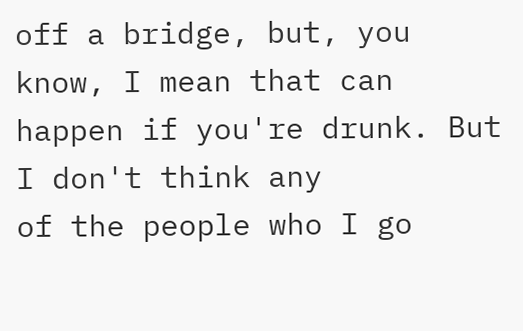off a bridge, but, you know, I mean that can happen if you're drunk. But I don't think any
of the people who I go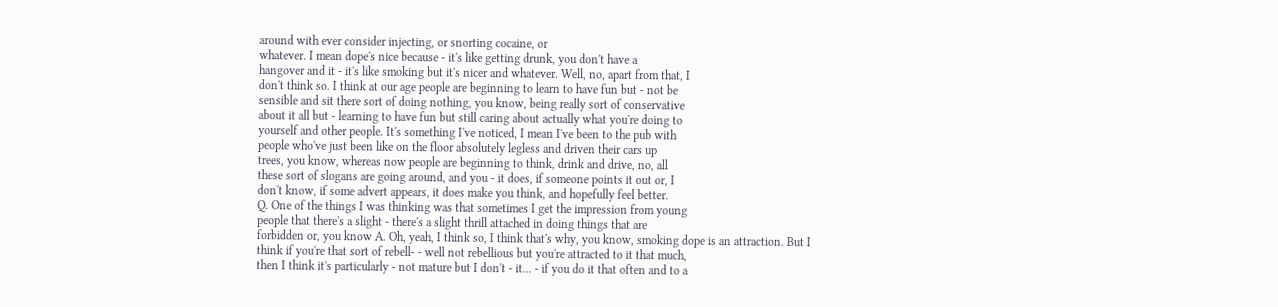around with ever consider injecting, or snorting cocaine, or
whatever. I mean dope's nice because - it's like getting drunk, you don't have a
hangover and it - it's like smoking but it's nicer and whatever. Well, no, apart from that, I
don't think so. I think at our age people are beginning to learn to have fun but - not be
sensible and sit there sort of doing nothing, you know, being really sort of conservative
about it all but - learning to have fun but still caring about actually what you're doing to
yourself and other people. It's something I've noticed, I mean I've been to the pub with
people who've just been like on the floor absolutely legless and driven their cars up
trees, you know, whereas now people are beginning to think, drink and drive, no, all
these sort of slogans are going around, and you - it does, if someone points it out or, I
don't know, if some advert appears, it does make you think, and hopefully feel better.
Q. One of the things I was thinking was that sometimes I get the impression from young
people that there's a slight - there's a slight thrill attached in doing things that are
forbidden or, you know A. Oh, yeah, I think so, I think that's why, you know, smoking dope is an attraction. But I
think if you're that sort of rebell- - well not rebellious but you're attracted to it that much,
then I think it's particularly - not mature but I don't - it... - if you do it that often and to a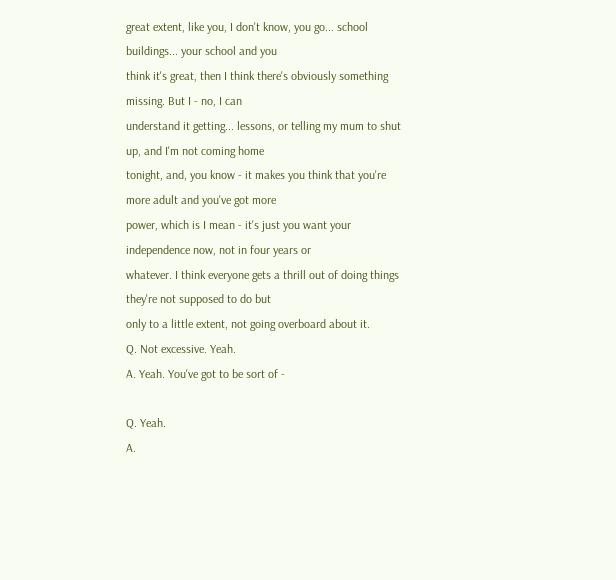great extent, like you, I don't know, you go... school buildings... your school and you
think it's great, then I think there's obviously something missing. But I - no, I can
understand it getting... lessons, or telling my mum to shut up, and I'm not coming home
tonight, and, you know - it makes you think that you're more adult and you've got more
power, which is I mean - it's just you want your independence now, not in four years or
whatever. I think everyone gets a thrill out of doing things they're not supposed to do but
only to a little extent, not going overboard about it.
Q. Not excessive. Yeah.
A. Yeah. You've got to be sort of -

Q. Yeah.
A.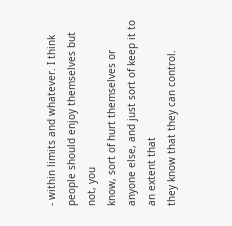- within limits and whatever. I think people should enjoy themselves but not, you
know, sort of hurt themselves or anyone else, and just sort of keep it to an extent that
they know that they can control.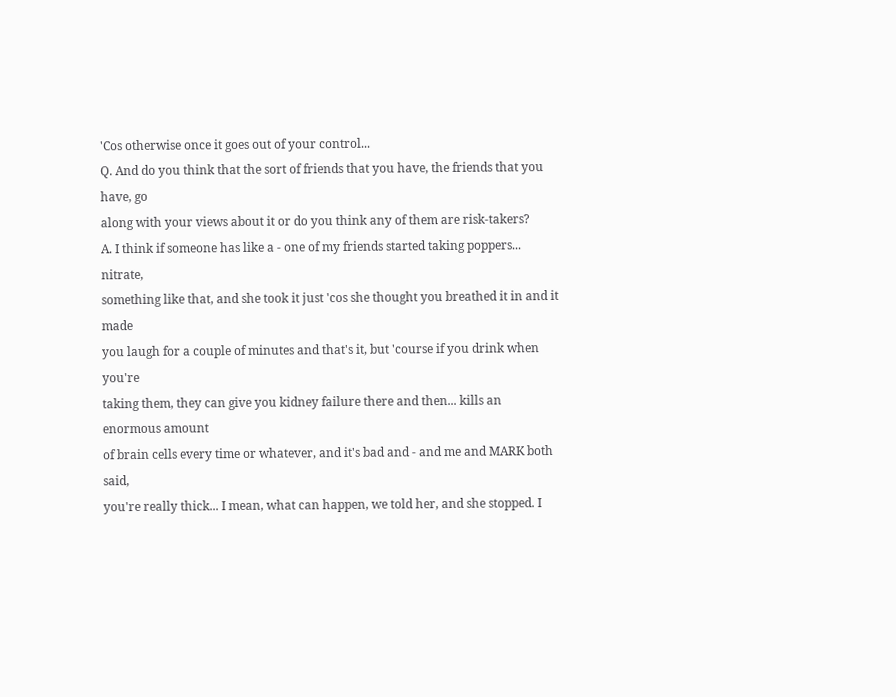'Cos otherwise once it goes out of your control...
Q. And do you think that the sort of friends that you have, the friends that you have, go
along with your views about it or do you think any of them are risk-takers?
A. I think if someone has like a - one of my friends started taking poppers... nitrate,
something like that, and she took it just 'cos she thought you breathed it in and it made
you laugh for a couple of minutes and that's it, but 'course if you drink when you're
taking them, they can give you kidney failure there and then... kills an enormous amount
of brain cells every time or whatever, and it's bad and - and me and MARK both said,
you're really thick... I mean, what can happen, we told her, and she stopped. I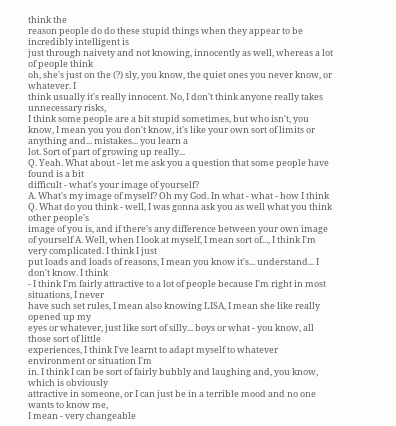think the
reason people do do these stupid things when they appear to be incredibly intelligent is
just through naivety and not knowing, innocently as well, whereas a lot of people think
oh, she's just on the (?) sly, you know, the quiet ones you never know, or whatever. I
think usually it's really innocent. No, I don't think anyone really takes unnecessary risks,
I think some people are a bit stupid sometimes, but who isn't, you know, I mean you you don't know, it's like your own sort of limits or anything and... mistakes... you learn a
lot. Sort of part of growing up really...
Q. Yeah. What about - let me ask you a question that some people have found is a bit
difficult - what's your image of yourself?
A. What's my image of myself? Oh my God. In what - what - how I think Q. What do you think - well, I was gonna ask you as well what you think other people's
image of you is, and if there's any difference between your own image of yourself A. Well, when I look at myself, I mean sort of..., I think I'm very complicated. I think I just
put loads and loads of reasons, I mean you know it's... understand... I don't know. I think
- I think I'm fairly attractive to a lot of people because I'm right in most situations, I never
have such set rules, I mean also knowing LISA, I mean she like really opened up my
eyes or whatever, just like sort of silly... boys or what - you know, all those sort of little
experiences, I think I've learnt to adapt myself to whatever environment or situation I'm
in. I think I can be sort of fairly bubbly and laughing and, you know, which is obviously
attractive in someone, or I can just be in a terrible mood and no one wants to know me,
I mean - very changeable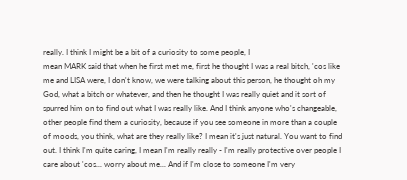really. I think I might be a bit of a curiosity to some people, I
mean MARK said that when he first met me, first he thought I was a real bitch, 'cos like
me and LISA were, I don't know, we were talking about this person, he thought oh my
God, what a bitch or whatever, and then he thought I was really quiet and it sort of
spurred him on to find out what I was really like. And I think anyone who's changeable,
other people find them a curiosity, because if you see someone in more than a couple
of moods, you think, what are they really like? I mean it's just natural. You want to find
out. I think I'm quite caring, I mean I'm really really - I'm really protective over people I
care about 'cos... worry about me... And if I'm close to someone I'm very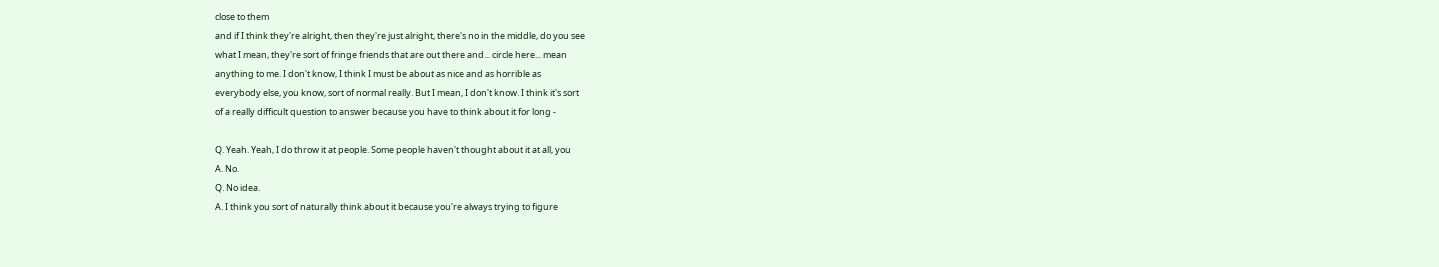close to them
and if I think they're alright, then they're just alright, there's no in the middle, do you see
what I mean, they're sort of fringe friends that are out there and... circle here... mean
anything to me. I don't know, I think I must be about as nice and as horrible as
everybody else, you know, sort of normal really. But I mean, I don't know. I think it's sort
of a really difficult question to answer because you have to think about it for long -

Q. Yeah. Yeah, I do throw it at people. Some people haven't thought about it at all, you
A. No.
Q. No idea.
A. I think you sort of naturally think about it because you're always trying to figure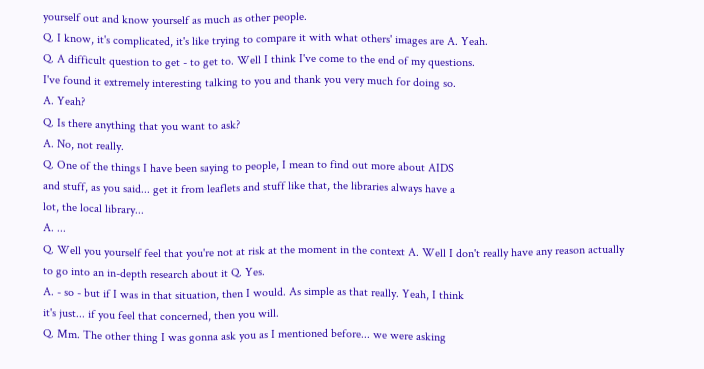yourself out and know yourself as much as other people.
Q. I know, it's complicated, it's like trying to compare it with what others' images are A. Yeah.
Q. A difficult question to get - to get to. Well I think I've come to the end of my questions.
I've found it extremely interesting talking to you and thank you very much for doing so.
A. Yeah?
Q. Is there anything that you want to ask?
A. No, not really.
Q. One of the things I have been saying to people, I mean to find out more about AIDS
and stuff, as you said... get it from leaflets and stuff like that, the libraries always have a
lot, the local library...
A. ...
Q. Well you yourself feel that you're not at risk at the moment in the context A. Well I don't really have any reason actually to go into an in-depth research about it Q. Yes.
A. - so - but if I was in that situation, then I would. As simple as that really. Yeah, I think
it's just... if you feel that concerned, then you will.
Q. Mm. The other thing I was gonna ask you as I mentioned before... we were asking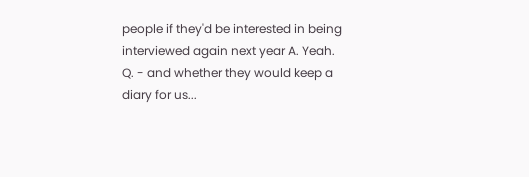people if they'd be interested in being interviewed again next year A. Yeah.
Q. - and whether they would keep a diary for us...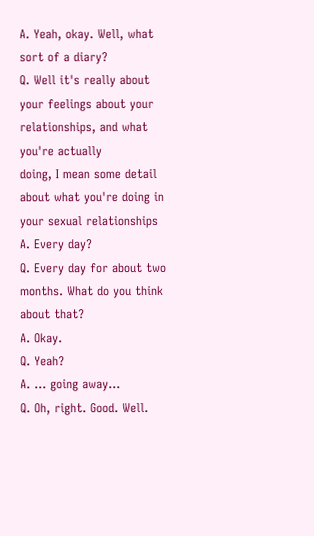A. Yeah, okay. Well, what sort of a diary?
Q. Well it's really about your feelings about your relationships, and what you're actually
doing, I mean some detail about what you're doing in your sexual relationships A. Every day?
Q. Every day for about two months. What do you think about that?
A. Okay.
Q. Yeah?
A. ... going away...
Q. Oh, right. Good. Well.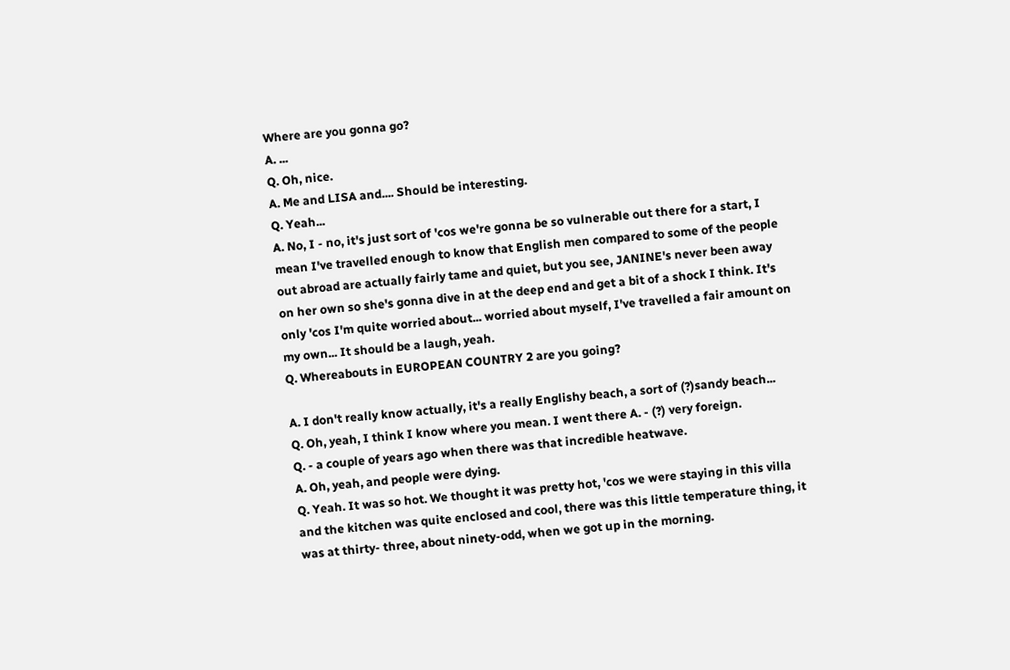Where are you gonna go?
A. ...
Q. Oh, nice.
A. Me and LISA and.... Should be interesting.
Q. Yeah...
A. No, I - no, it's just sort of 'cos we're gonna be so vulnerable out there for a start, I
mean I've travelled enough to know that English men compared to some of the people
out abroad are actually fairly tame and quiet, but you see, JANINE's never been away
on her own so she's gonna dive in at the deep end and get a bit of a shock I think. It's
only 'cos I'm quite worried about... worried about myself, I've travelled a fair amount on
my own... It should be a laugh, yeah.
Q. Whereabouts in EUROPEAN COUNTRY 2 are you going?

A. I don't really know actually, it's a really Englishy beach, a sort of (?)sandy beach...
Q. Oh, yeah, I think I know where you mean. I went there A. - (?) very foreign.
Q. - a couple of years ago when there was that incredible heatwave.
A. Oh, yeah, and people were dying.
Q. Yeah. It was so hot. We thought it was pretty hot, 'cos we were staying in this villa
and the kitchen was quite enclosed and cool, there was this little temperature thing, it
was at thirty- three, about ninety-odd, when we got up in the morning.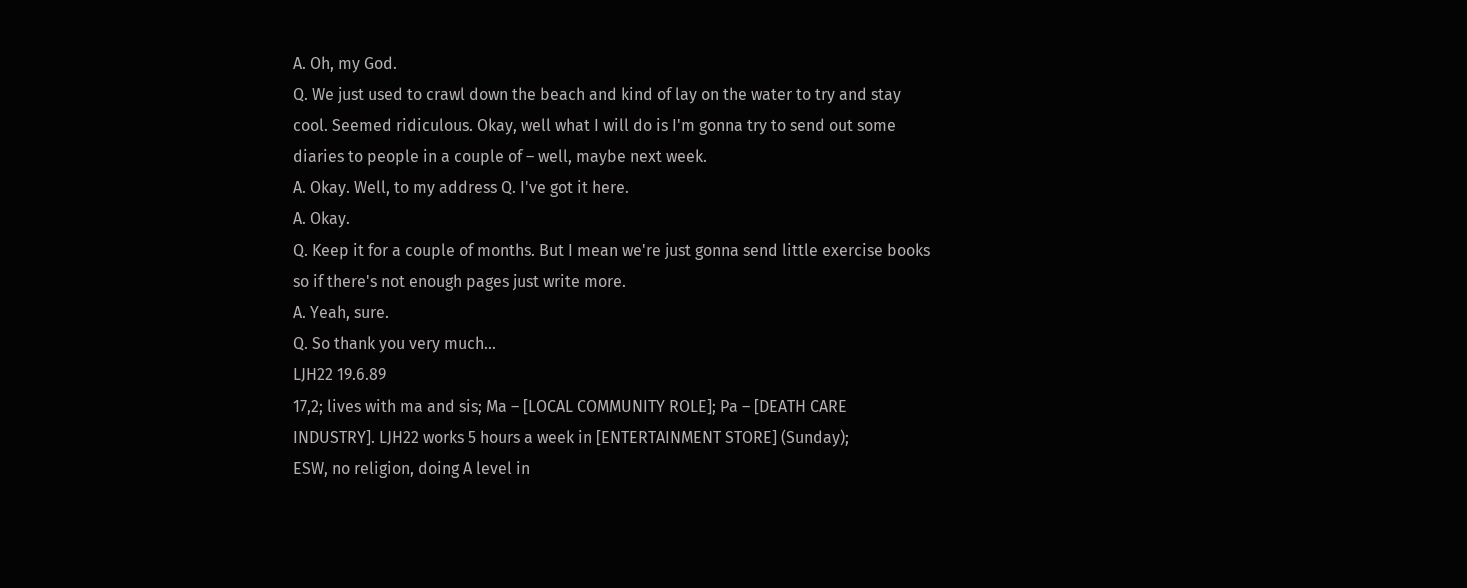A. Oh, my God.
Q. We just used to crawl down the beach and kind of lay on the water to try and stay
cool. Seemed ridiculous. Okay, well what I will do is I'm gonna try to send out some
diaries to people in a couple of – well, maybe next week.
A. Okay. Well, to my address Q. I've got it here.
A. Okay.
Q. Keep it for a couple of months. But I mean we're just gonna send little exercise books
so if there's not enough pages just write more.
A. Yeah, sure.
Q. So thank you very much...
LJH22 19.6.89
17,2; lives with ma and sis; Ma – [LOCAL COMMUNITY ROLE]; Pa – [DEATH CARE
INDUSTRY]. LJH22 works 5 hours a week in [ENTERTAINMENT STORE] (Sunday);
ESW, no religion, doing A level in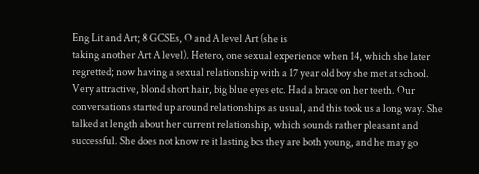Eng Lit and Art; 8 GCSEs, O and A level Art (she is
taking another Art A level). Hetero, one sexual experience when 14, which she later
regretted; now having a sexual relationship with a 17 year old boy she met at school.
Very attractive, blond short hair, big blue eyes etc. Had a brace on her teeth. Our
conversations started up around relationships as usual, and this took us a long way. She
talked at length about her current relationship, which sounds rather pleasant and
successful. She does not know re it lasting bcs they are both young, and he may go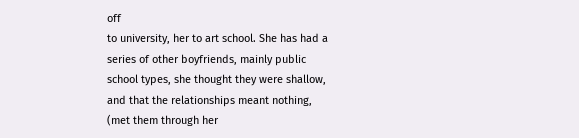off
to university, her to art school. She has had a series of other boyfriends, mainly public
school types, she thought they were shallow, and that the relationships meant nothing,
(met them through her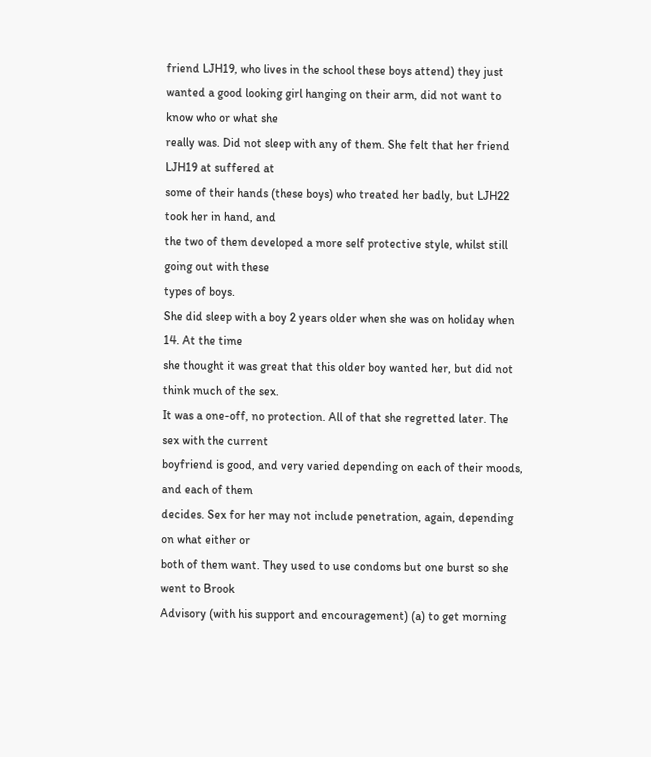friend LJH19, who lives in the school these boys attend) they just
wanted a good looking girl hanging on their arm, did not want to know who or what she
really was. Did not sleep with any of them. She felt that her friend LJH19 at suffered at
some of their hands (these boys) who treated her badly, but LJH22 took her in hand, and
the two of them developed a more self protective style, whilst still going out with these
types of boys.
She did sleep with a boy 2 years older when she was on holiday when 14. At the time
she thought it was great that this older boy wanted her, but did not think much of the sex.
It was a one-off, no protection. All of that she regretted later. The sex with the current
boyfriend is good, and very varied depending on each of their moods, and each of them
decides. Sex for her may not include penetration, again, depending on what either or
both of them want. They used to use condoms but one burst so she went to Brook
Advisory (with his support and encouragement) (a) to get morning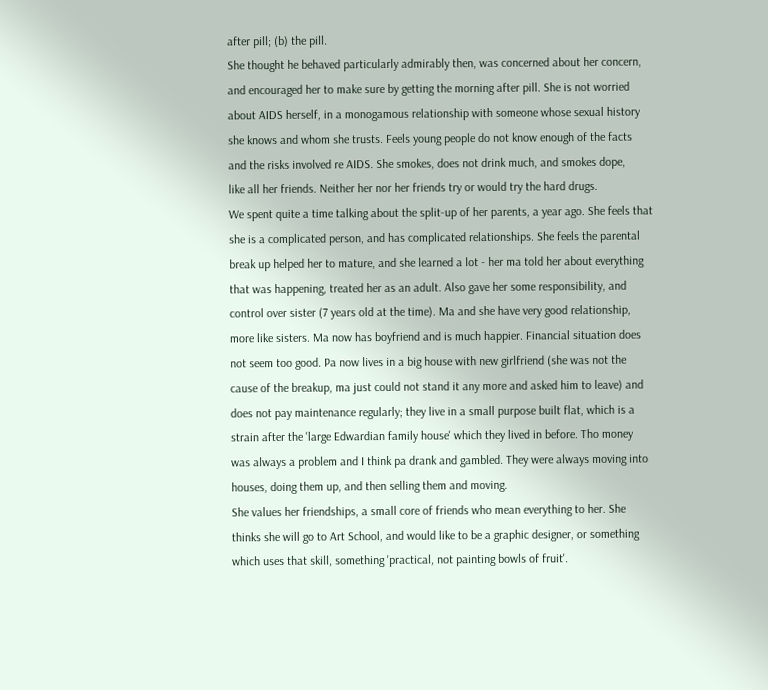after pill; (b) the pill.
She thought he behaved particularly admirably then, was concerned about her concern,
and encouraged her to make sure by getting the morning after pill. She is not worried
about AIDS herself, in a monogamous relationship with someone whose sexual history
she knows and whom she trusts. Feels young people do not know enough of the facts
and the risks involved re AIDS. She smokes, does not drink much, and smokes dope,
like all her friends. Neither her nor her friends try or would try the hard drugs.
We spent quite a time talking about the split-up of her parents, a year ago. She feels that
she is a complicated person, and has complicated relationships. She feels the parental
break up helped her to mature, and she learned a lot - her ma told her about everything
that was happening, treated her as an adult. Also gave her some responsibility, and
control over sister (7 years old at the time). Ma and she have very good relationship,
more like sisters. Ma now has boyfriend and is much happier. Financial situation does
not seem too good. Pa now lives in a big house with new girlfriend (she was not the
cause of the breakup, ma just could not stand it any more and asked him to leave) and
does not pay maintenance regularly; they live in a small purpose built flat, which is a
strain after the 'large Edwardian family house' which they lived in before. Tho money
was always a problem and I think pa drank and gambled. They were always moving into
houses, doing them up, and then selling them and moving.
She values her friendships, a small core of friends who mean everything to her. She
thinks she will go to Art School, and would like to be a graphic designer, or something
which uses that skill, something 'practical, not painting bowls of fruit'.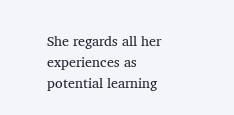She regards all her experiences as potential learning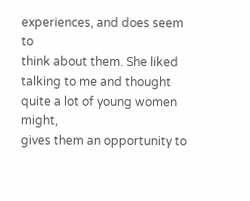experiences, and does seem to
think about them. She liked talking to me and thought quite a lot of young women might,
gives them an opportunity to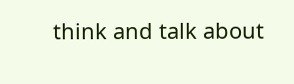think and talk about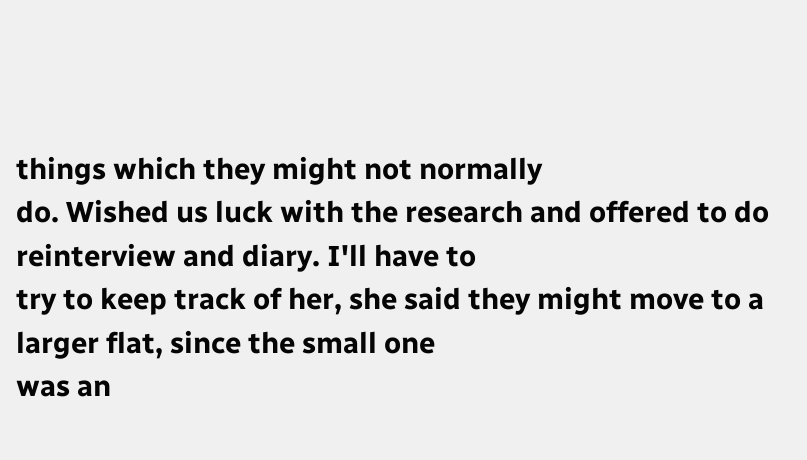things which they might not normally
do. Wished us luck with the research and offered to do reinterview and diary. I'll have to
try to keep track of her, she said they might move to a larger flat, since the small one
was an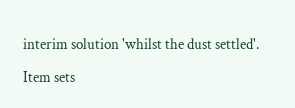interim solution 'whilst the dust settled'.

Item sets